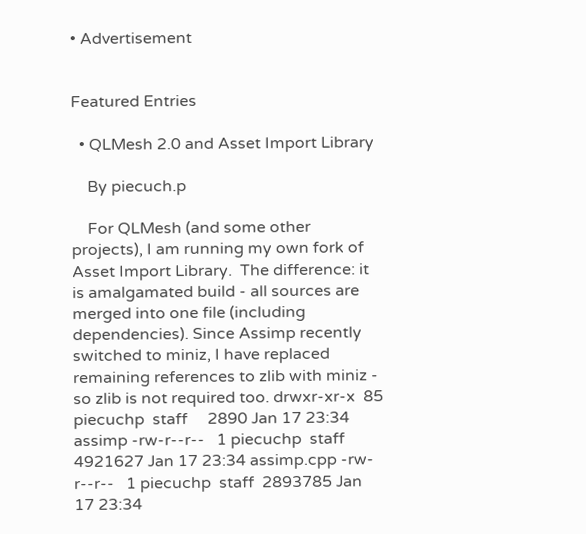• Advertisement


Featured Entries

  • QLMesh 2.0 and Asset Import Library

    By piecuch.p

    For QLMesh (and some other projects), I am running my own fork of Asset Import Library.  The difference: it is amalgamated build - all sources are merged into one file (including dependencies). Since Assimp recently switched to miniz, I have replaced remaining references to zlib with miniz - so zlib is not required too. drwxr-xr-x  85 piecuchp  staff     2890 Jan 17 23:34 assimp -rw-r--r--   1 piecuchp  staff  4921627 Jan 17 23:34 assimp.cpp -rw-r--r--   1 piecuchp  staff  2893785 Jan 17 23:34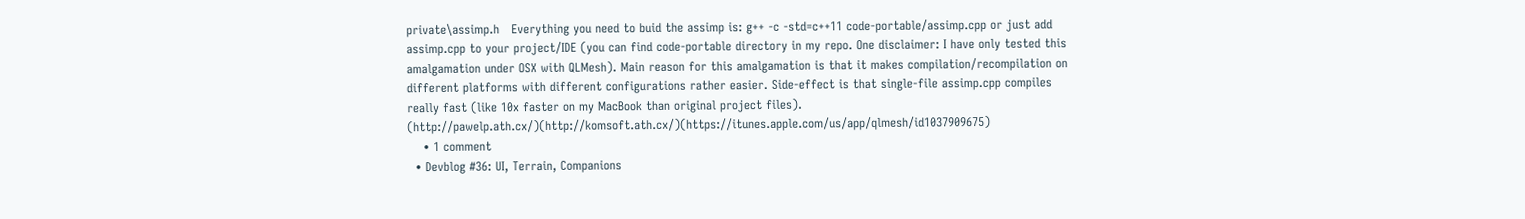private\assimp.h   Everything you need to buid the assimp is: g++ -c -std=c++11 code-portable/assimp.cpp or just add assimp.cpp to your project/IDE (you can find code-portable directory in my repo. One disclaimer: I have only tested this amalgamation under OSX with QLMesh). Main reason for this amalgamation is that it makes compilation/recompilation on different platforms with different configurations rather easier. Side-effect is that single-file assimp.cpp compiles really fast (like 10x faster on my MacBook than original project files). (http://pawelp.ath.cx/)(http://komsoft.ath.cx/)(https://itunes.apple.com/us/app/qlmesh/id1037909675)
    • 1 comment
  • Devblog #36: UI, Terrain, Companions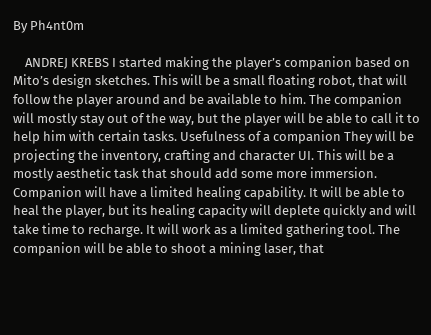By Ph4nt0m

    ANDREJ KREBS I started making the player’s companion based on Mito’s design sketches. This will be a small floating robot, that will follow the player around and be available to him. The companion will mostly stay out of the way, but the player will be able to call it to help him with certain tasks. Usefulness of a companion They will be projecting the inventory, crafting and character UI. This will be a mostly aesthetic task that should add some more immersion. Companion will have a limited healing capability. It will be able to heal the player, but its healing capacity will deplete quickly and will take time to recharge. It will work as a limited gathering tool. The companion will be able to shoot a mining laser, that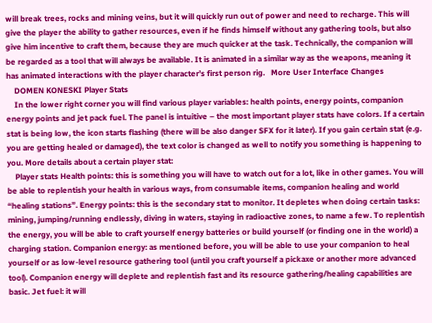will break trees, rocks and mining veins, but it will quickly run out of power and need to recharge. This will give the player the ability to gather resources, even if he finds himself without any gathering tools, but also give him incentive to craft them, because they are much quicker at the task. Technically, the companion will be regarded as a tool that will always be available. It is animated in a similar way as the weapons, meaning it has animated interactions with the player character’s first person rig.   More User Interface Changes
    DOMEN KONESKI Player Stats
    In the lower right corner you will find various player variables: health points, energy points, companion energy points and jet pack fuel. The panel is intuitive – the most important player stats have colors. If a certain stat is being low, the icon starts flashing (there will be also danger SFX for it later). If you gain certain stat (e.g. you are getting healed or damaged), the text color is changed as well to notify you something is happening to you. More details about a certain player stat:
    Player stats Health points: this is something you will have to watch out for a lot, like in other games. You will be able to replentish your health in various ways, from consumable items, companion healing and world “healing stations”. Energy points: this is the secondary stat to monitor. It depletes when doing certain tasks: mining, jumping/running endlessly, diving in waters, staying in radioactive zones, to name a few. To replentish the energy, you will be able to craft yourself energy batteries or build yourself (or finding one in the world) a charging station. Companion energy: as mentioned before, you will be able to use your companion to heal yourself or as low-level resource gathering tool (until you craft yourself a pickaxe or another more advanced tool). Companion energy will deplete and replentish fast and its resource gathering/healing capabilities are basic. Jet fuel: it will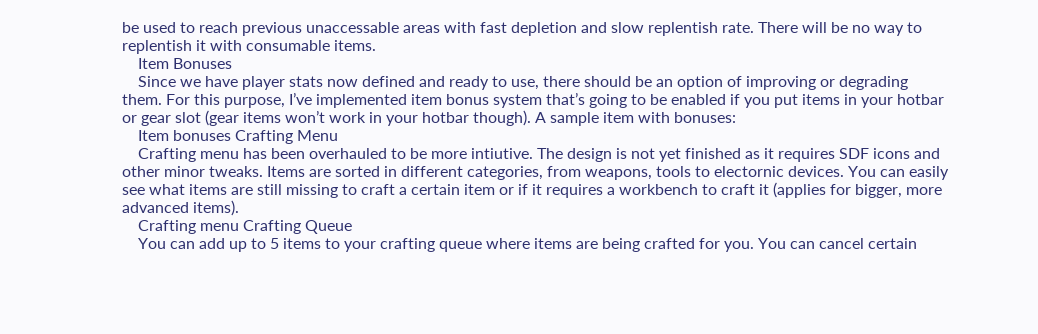be used to reach previous unaccessable areas with fast depletion and slow replentish rate. There will be no way to replentish it with consumable items.
    Item Bonuses
    Since we have player stats now defined and ready to use, there should be an option of improving or degrading them. For this purpose, I’ve implemented item bonus system that’s going to be enabled if you put items in your hotbar or gear slot (gear items won’t work in your hotbar though). A sample item with bonuses:
    Item bonuses Crafting Menu
    Crafting menu has been overhauled to be more intiutive. The design is not yet finished as it requires SDF icons and other minor tweaks. Items are sorted in different categories, from weapons, tools to electornic devices. You can easily see what items are still missing to craft a certain item or if it requires a workbench to craft it (applies for bigger, more advanced items).
    Crafting menu Crafting Queue
    You can add up to 5 items to your crafting queue where items are being crafted for you. You can cancel certain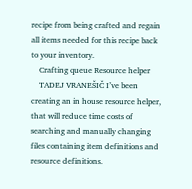recipe from being crafted and regain all items needed for this recipe back to your inventory.
    Crafting queue Resource helper
    TADEJ VRANEŠIČ I’ve been creating an in house resource helper, that will reduce time costs of searching and manually changing files containing item definitions and resource definitions.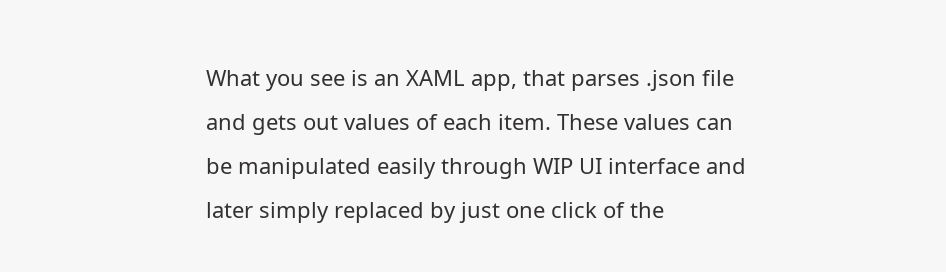What you see is an XAML app, that parses .json file and gets out values of each item. These values can be manipulated easily through WIP UI interface and later simply replaced by just one click of the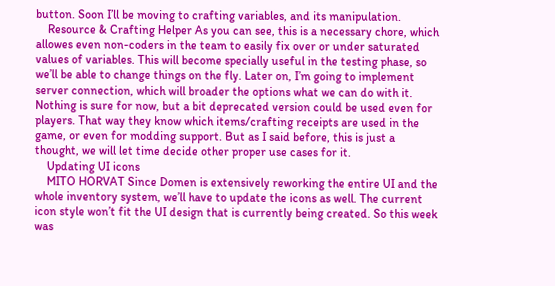button. Soon I’ll be moving to crafting variables, and its manipulation.
    Resource & Crafting Helper As you can see, this is a necessary chore, which allowes even non-coders in the team to easily fix over or under saturated values of variables. This will become specially useful in the testing phase, so we’ll be able to change things on the fly. Later on, I’m going to implement server connection, which will broader the options what we can do with it. Nothing is sure for now, but a bit deprecated version could be used even for players. That way they know which items/crafting receipts are used in the game, or even for modding support. But as I said before, this is just a thought, we will let time decide other proper use cases for it.
    Updating UI icons
    MITO HORVAT Since Domen is extensively reworking the entire UI and the whole inventory system, we’ll have to update the icons as well. The current icon style won’t fit the UI design that is currently being created. So this week was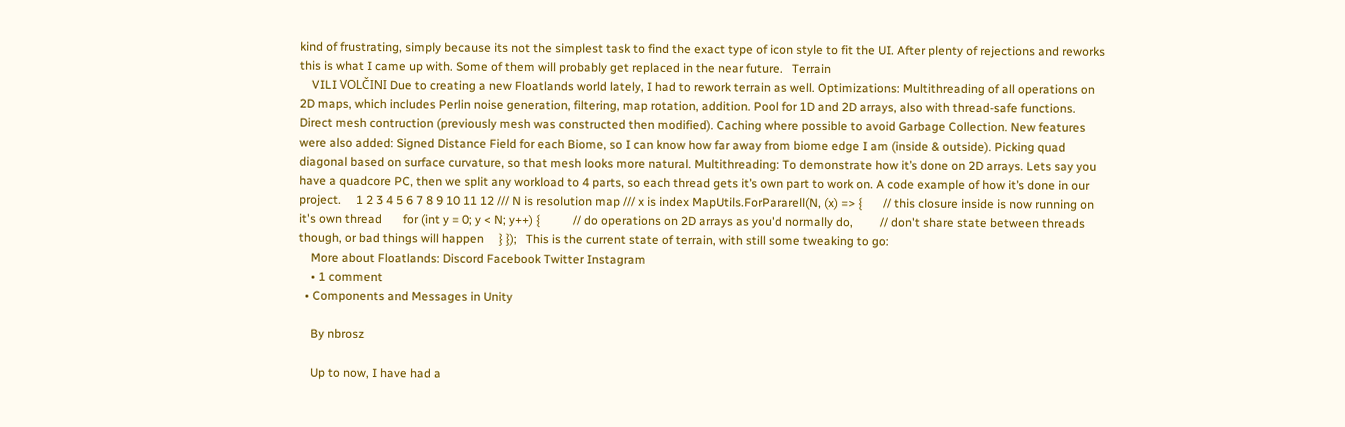kind of frustrating, simply because its not the simplest task to find the exact type of icon style to fit the UI. After plenty of rejections and reworks this is what I came up with. Some of them will probably get replaced in the near future.   Terrain
    VILI VOLČINI Due to creating a new Floatlands world lately, I had to rework terrain as well. Optimizations: Multithreading of all operations on 2D maps, which includes Perlin noise generation, filtering, map rotation, addition. Pool for 1D and 2D arrays, also with thread-safe functions. Direct mesh contruction (previously mesh was constructed then modified). Caching where possible to avoid Garbage Collection. New features were also added: Signed Distance Field for each Biome, so I can know how far away from biome edge I am (inside & outside). Picking quad diagonal based on surface curvature, so that mesh looks more natural. Multithreading: To demonstrate how it’s done on 2D arrays. Lets say you have a quadcore PC, then we split any workload to 4 parts, so each thread gets it’s own part to work on. A code example of how it’s done in our project.     1 2 3 4 5 6 7 8 9 10 11 12 /// N is resolution map /// x is index MapUtils.ForPararell(N, (x) => {       // this closure inside is now running on it's own thread       for (int y = 0; y < N; y++) {           // do operations on 2D arrays as you'd normally do,         // don't share state between threads though, or bad things will happen     } });   This is the current state of terrain, with still some tweaking to go:
    More about Floatlands: Discord Facebook Twitter Instagram
    • 1 comment
  • Components and Messages in Unity

    By nbrosz

    Up to now, I have had a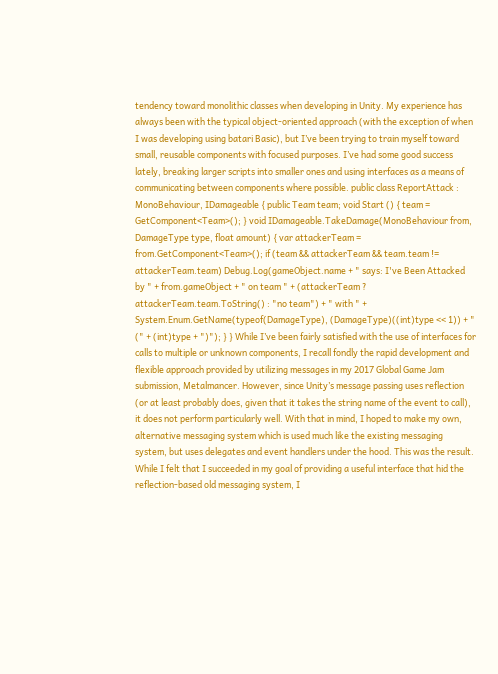tendency toward monolithic classes when developing in Unity. My experience has always been with the typical object-oriented approach (with the exception of when I was developing using batari Basic), but I’ve been trying to train myself toward small, reusable components with focused purposes. I’ve had some good success lately, breaking larger scripts into smaller ones and using interfaces as a means of communicating between components where possible. public class ReportAttack : MonoBehaviour, IDamageable { public Team team; void Start () { team = GetComponent<Team>(); } void IDamageable.TakeDamage(MonoBehaviour from, DamageType type, float amount) { var attackerTeam = from.GetComponent<Team>(); if (team && attackerTeam && team.team != attackerTeam.team) Debug.Log(gameObject.name + " says: I've Been Attacked by " + from.gameObject + " on team " + (attackerTeam ? attackerTeam.team.ToString() : "no team") + " with " + System.Enum.GetName(typeof(DamageType), (DamageType)((int)type << 1)) + " (" + (int)type + ")"); } } While I’ve been fairly satisfied with the use of interfaces for calls to multiple or unknown components, I recall fondly the rapid development and flexible approach provided by utilizing messages in my 2017 Global Game Jam submission, Metalmancer. However, since Unity’s message passing uses reflection (or at least probably does, given that it takes the string name of the event to call), it does not perform particularly well. With that in mind, I hoped to make my own, alternative messaging system which is used much like the existing messaging system, but uses delegates and event handlers under the hood. This was the result. While I felt that I succeeded in my goal of providing a useful interface that hid the reflection-based old messaging system, I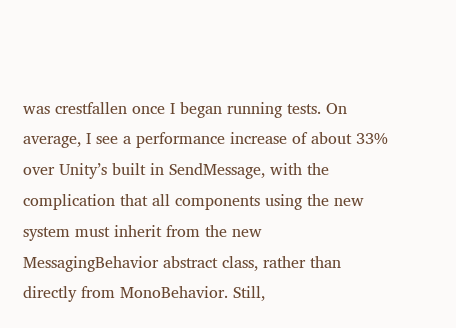was crestfallen once I began running tests. On average, I see a performance increase of about 33% over Unity’s built in SendMessage, with the complication that all components using the new system must inherit from the new MessagingBehavior abstract class, rather than directly from MonoBehavior. Still,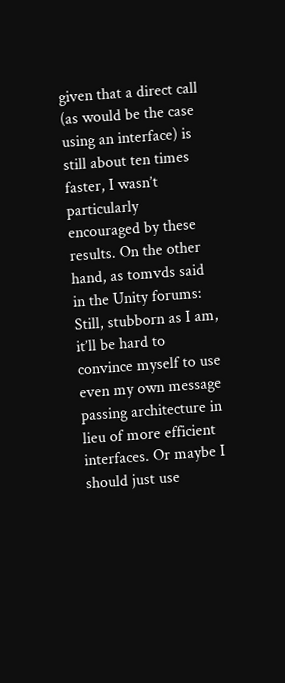given that a direct call (as would be the case using an interface) is still about ten times faster, I wasn’t particularly encouraged by these results. On the other hand, as tomvds said in the Unity forums: Still, stubborn as I am, it’ll be hard to convince myself to use even my own message passing architecture in lieu of more efficient interfaces. Or maybe I should just use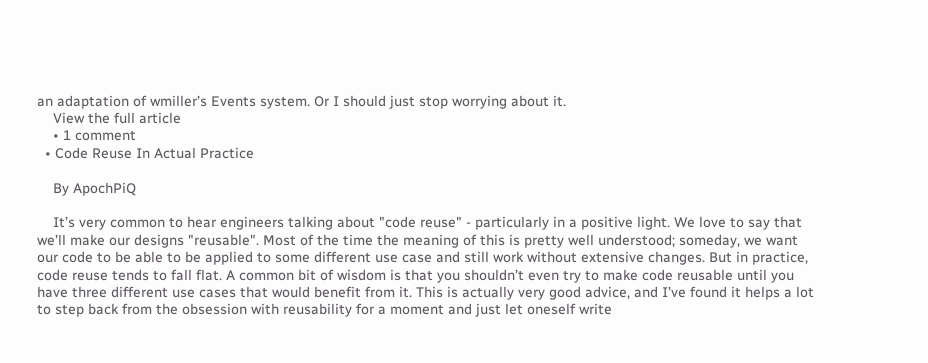an adaptation of wmiller’s Events system. Or I should just stop worrying about it.
    View the full article
    • 1 comment
  • Code Reuse In Actual Practice

    By ApochPiQ

    It’s very common to hear engineers talking about "code reuse" - particularly in a positive light. We love to say that we’ll make our designs "reusable". Most of the time the meaning of this is pretty well understood; someday, we want our code to be able to be applied to some different use case and still work without extensive changes. But in practice, code reuse tends to fall flat. A common bit of wisdom is that you shouldn’t even try to make code reusable until you have three different use cases that would benefit from it. This is actually very good advice, and I’ve found it helps a lot to step back from the obsession with reusability for a moment and just let oneself write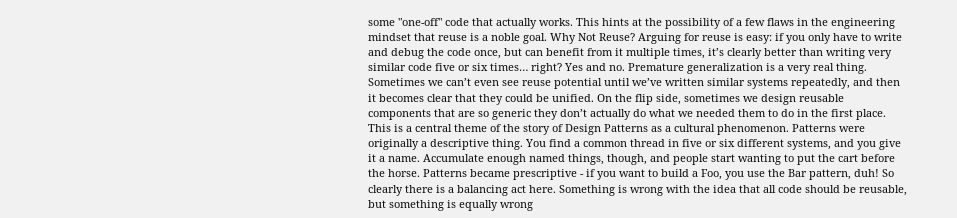some "one-off" code that actually works. This hints at the possibility of a few flaws in the engineering mindset that reuse is a noble goal. Why Not Reuse? Arguing for reuse is easy: if you only have to write and debug the code once, but can benefit from it multiple times, it’s clearly better than writing very similar code five or six times… right? Yes and no. Premature generalization is a very real thing. Sometimes we can’t even see reuse potential until we’ve written similar systems repeatedly, and then it becomes clear that they could be unified. On the flip side, sometimes we design reusable components that are so generic they don’t actually do what we needed them to do in the first place. This is a central theme of the story of Design Patterns as a cultural phenomenon. Patterns were originally a descriptive thing. You find a common thread in five or six different systems, and you give it a name. Accumulate enough named things, though, and people start wanting to put the cart before the horse. Patterns became prescriptive - if you want to build a Foo, you use the Bar pattern, duh! So clearly there is a balancing act here. Something is wrong with the idea that all code should be reusable, but something is equally wrong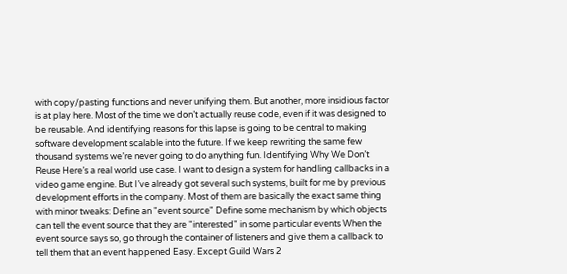with copy/pasting functions and never unifying them. But another, more insidious factor is at play here. Most of the time we don’t actually reuse code, even if it was designed to be reusable. And identifying reasons for this lapse is going to be central to making software development scalable into the future. If we keep rewriting the same few thousand systems we’re never going to do anything fun. Identifying Why We Don’t Reuse Here’s a real world use case. I want to design a system for handling callbacks in a video game engine. But I’ve already got several such systems, built for me by previous development efforts in the company. Most of them are basically the exact same thing with minor tweaks: Define an "event source" Define some mechanism by which objects can tell the event source that they are "interested" in some particular events When the event source says so, go through the container of listeners and give them a callback to tell them that an event happened Easy. Except Guild Wars 2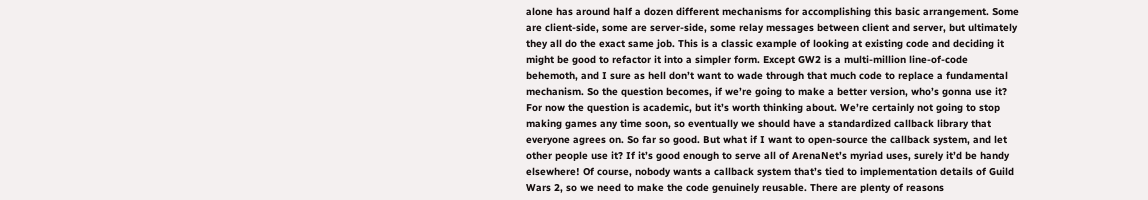alone has around half a dozen different mechanisms for accomplishing this basic arrangement. Some are client-side, some are server-side, some relay messages between client and server, but ultimately they all do the exact same job. This is a classic example of looking at existing code and deciding it might be good to refactor it into a simpler form. Except GW2 is a multi-million line-of-code behemoth, and I sure as hell don’t want to wade through that much code to replace a fundamental mechanism. So the question becomes, if we’re going to make a better version, who’s gonna use it? For now the question is academic, but it’s worth thinking about. We’re certainly not going to stop making games any time soon, so eventually we should have a standardized callback library that everyone agrees on. So far so good. But what if I want to open-source the callback system, and let other people use it? If it’s good enough to serve all of ArenaNet’s myriad uses, surely it’d be handy elsewhere! Of course, nobody wants a callback system that’s tied to implementation details of Guild Wars 2, so we need to make the code genuinely reusable. There are plenty of reasons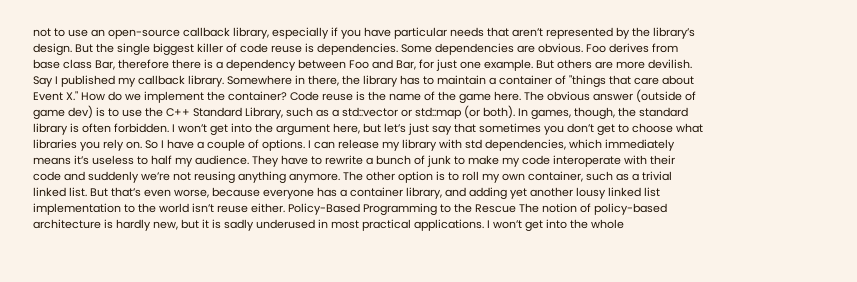not to use an open-source callback library, especially if you have particular needs that aren’t represented by the library’s design. But the single biggest killer of code reuse is dependencies. Some dependencies are obvious. Foo derives from base class Bar, therefore there is a dependency between Foo and Bar, for just one example. But others are more devilish. Say I published my callback library. Somewhere in there, the library has to maintain a container of "things that care about Event X." How do we implement the container? Code reuse is the name of the game here. The obvious answer (outside of game dev) is to use the C++ Standard Library, such as a std::vector or std::map (or both). In games, though, the standard library is often forbidden. I won’t get into the argument here, but let’s just say that sometimes you don’t get to choose what libraries you rely on. So I have a couple of options. I can release my library with std dependencies, which immediately means it’s useless to half my audience. They have to rewrite a bunch of junk to make my code interoperate with their code and suddenly we’re not reusing anything anymore. The other option is to roll my own container, such as a trivial linked list. But that’s even worse, because everyone has a container library, and adding yet another lousy linked list implementation to the world isn’t reuse either. Policy-Based Programming to the Rescue The notion of policy-based architecture is hardly new, but it is sadly underused in most practical applications. I won’t get into the whole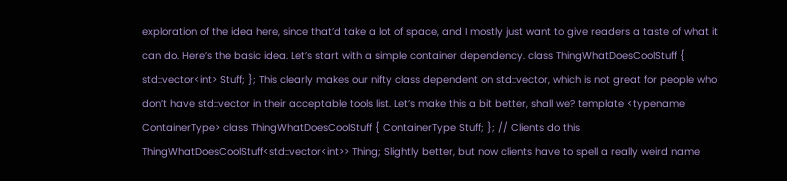exploration of the idea here, since that’d take a lot of space, and I mostly just want to give readers a taste of what it can do. Here’s the basic idea. Let’s start with a simple container dependency. class ThingWhatDoesCoolStuff { std::vector<int> Stuff; }; This clearly makes our nifty class dependent on std::vector, which is not great for people who don’t have std::vector in their acceptable tools list. Let’s make this a bit better, shall we? template <typename ContainerType> class ThingWhatDoesCoolStuff { ContainerType Stuff; }; // Clients do this ThingWhatDoesCoolStuff<std::vector<int>> Thing; Slightly better, but now clients have to spell a really weird name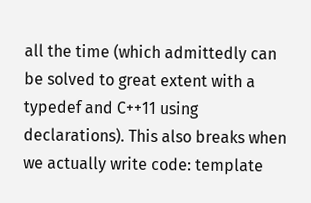all the time (which admittedly can be solved to great extent with a typedef and C++11 using declarations). This also breaks when we actually write code: template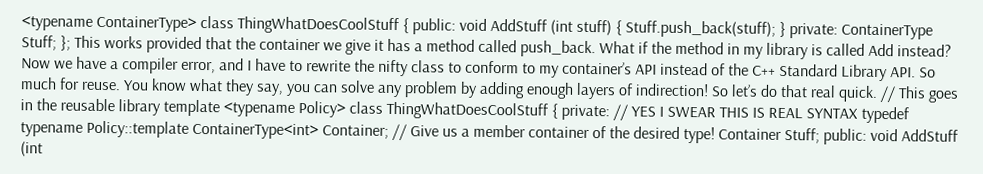<typename ContainerType> class ThingWhatDoesCoolStuff { public: void AddStuff (int stuff) { Stuff.push_back(stuff); } private: ContainerType Stuff; }; This works provided that the container we give it has a method called push_back. What if the method in my library is called Add instead? Now we have a compiler error, and I have to rewrite the nifty class to conform to my container’s API instead of the C++ Standard Library API. So much for reuse. You know what they say, you can solve any problem by adding enough layers of indirection! So let’s do that real quick. // This goes in the reusable library template <typename Policy> class ThingWhatDoesCoolStuff { private: // YES I SWEAR THIS IS REAL SYNTAX typedef typename Policy::template ContainerType<int> Container; // Give us a member container of the desired type! Container Stuff; public: void AddStuff (int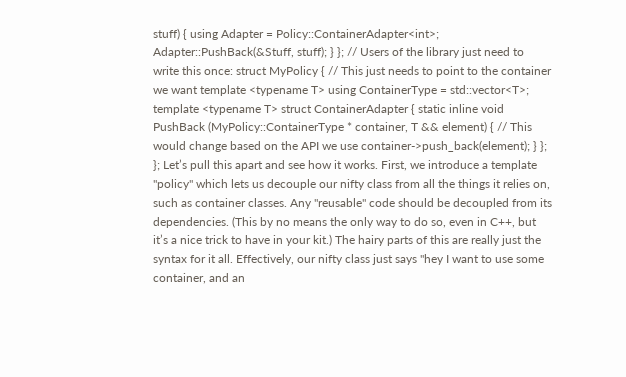stuff) { using Adapter = Policy::ContainerAdapter<int>; Adapter::PushBack(&Stuff, stuff); } }; // Users of the library just need to write this once: struct MyPolicy { // This just needs to point to the container we want template <typename T> using ContainerType = std::vector<T>; template <typename T> struct ContainerAdapter { static inline void PushBack (MyPolicy::ContainerType * container, T && element) { // This would change based on the API we use container->push_back(element); } }; }; Let’s pull this apart and see how it works. First, we introduce a template "policy" which lets us decouple our nifty class from all the things it relies on, such as container classes. Any "reusable" code should be decoupled from its dependencies. (This by no means the only way to do so, even in C++, but it’s a nice trick to have in your kit.) The hairy parts of this are really just the syntax for it all. Effectively, our nifty class just says "hey I want to use some container, and an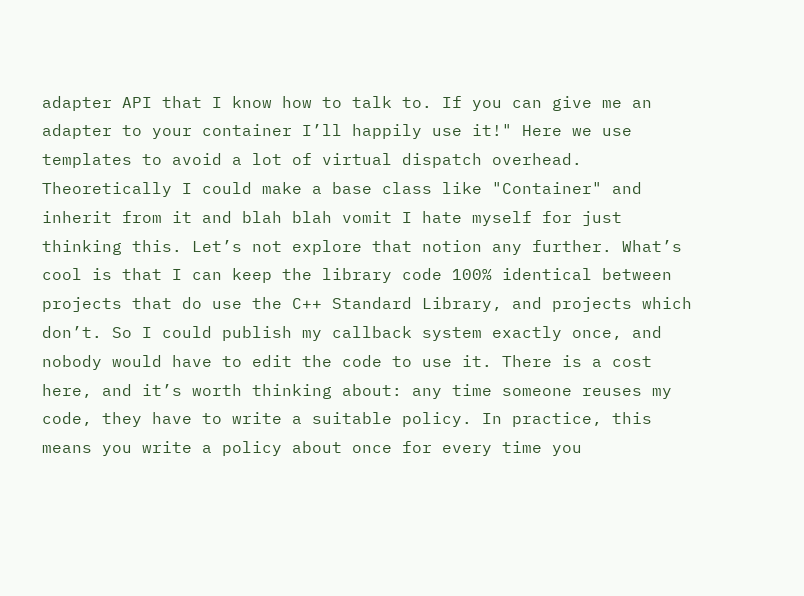adapter API that I know how to talk to. If you can give me an adapter to your container I’ll happily use it!" Here we use templates to avoid a lot of virtual dispatch overhead. Theoretically I could make a base class like "Container" and inherit from it and blah blah vomit I hate myself for just thinking this. Let’s not explore that notion any further. What’s cool is that I can keep the library code 100% identical between projects that do use the C++ Standard Library, and projects which don’t. So I could publish my callback system exactly once, and nobody would have to edit the code to use it. There is a cost here, and it’s worth thinking about: any time someone reuses my code, they have to write a suitable policy. In practice, this means you write a policy about once for every time you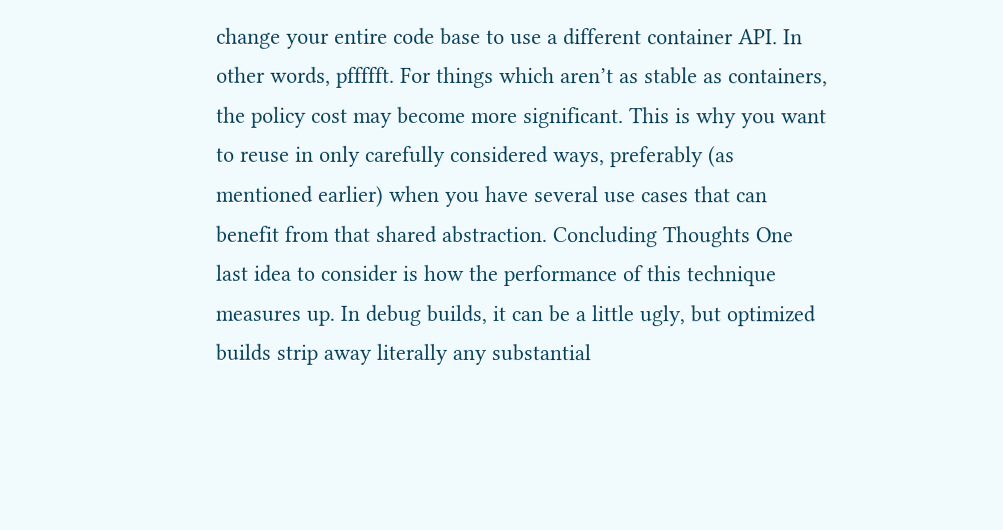change your entire code base to use a different container API. In other words, pffffft. For things which aren’t as stable as containers, the policy cost may become more significant. This is why you want to reuse in only carefully considered ways, preferably (as mentioned earlier) when you have several use cases that can benefit from that shared abstraction. Concluding Thoughts One last idea to consider is how the performance of this technique measures up. In debug builds, it can be a little ugly, but optimized builds strip away literally any substantial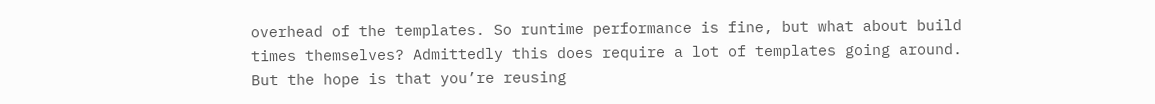overhead of the templates. So runtime performance is fine, but what about build times themselves? Admittedly this does require a lot of templates going around. But the hope is that you’re reusing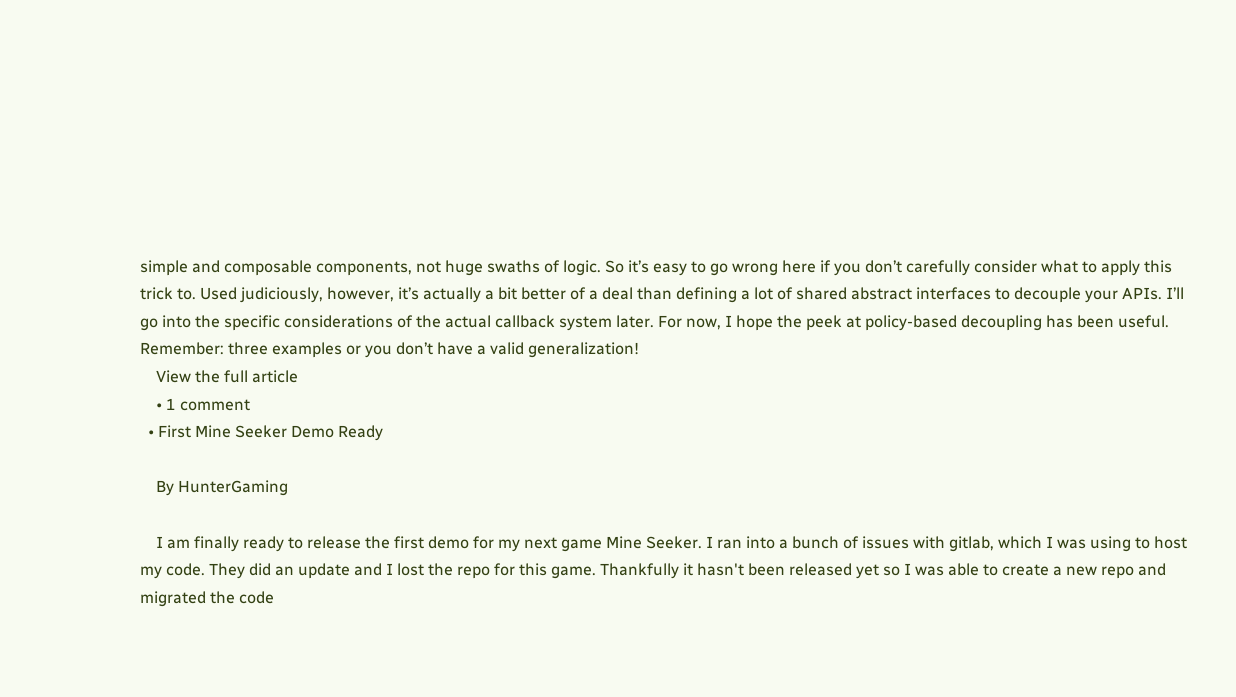simple and composable components, not huge swaths of logic. So it’s easy to go wrong here if you don’t carefully consider what to apply this trick to. Used judiciously, however, it’s actually a bit better of a deal than defining a lot of shared abstract interfaces to decouple your APIs. I’ll go into the specific considerations of the actual callback system later. For now, I hope the peek at policy-based decoupling has been useful. Remember: three examples or you don’t have a valid generalization!
    View the full article
    • 1 comment
  • First Mine Seeker Demo Ready

    By HunterGaming

    I am finally ready to release the first demo for my next game Mine Seeker. I ran into a bunch of issues with gitlab, which I was using to host my code. They did an update and I lost the repo for this game. Thankfully it hasn't been released yet so I was able to create a new repo and migrated the code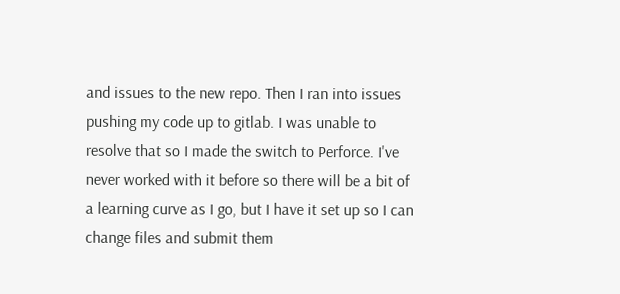and issues to the new repo. Then I ran into issues pushing my code up to gitlab. I was unable to resolve that so I made the switch to Perforce. I've never worked with it before so there will be a bit of a learning curve as I go, but I have it set up so I can change files and submit them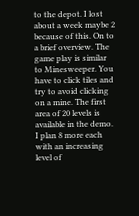to the depot. I lost about a week maybe 2 because of this. On to a brief overview. The game play is similar to Minesweeper. You have to click tiles and try to avoid clicking on a mine. The first area of 20 levels is available in the demo. I plan 8 more each with an increasing level of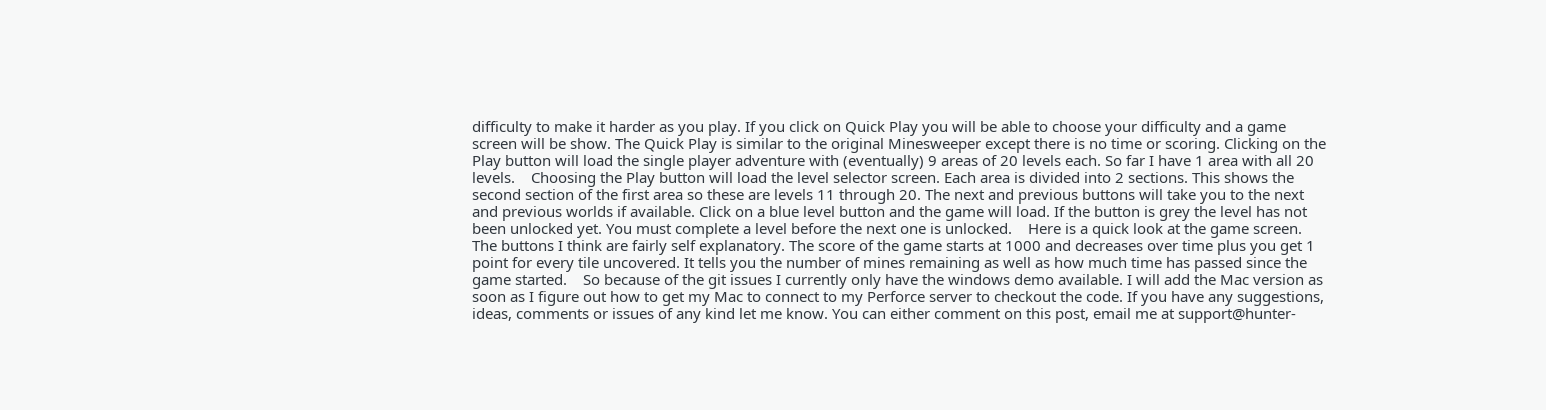difficulty to make it harder as you play. If you click on Quick Play you will be able to choose your difficulty and a game screen will be show. The Quick Play is similar to the original Minesweeper except there is no time or scoring. Clicking on the Play button will load the single player adventure with (eventually) 9 areas of 20 levels each. So far I have 1 area with all 20 levels.    Choosing the Play button will load the level selector screen. Each area is divided into 2 sections. This shows the second section of the first area so these are levels 11 through 20. The next and previous buttons will take you to the next and previous worlds if available. Click on a blue level button and the game will load. If the button is grey the level has not been unlocked yet. You must complete a level before the next one is unlocked.    Here is a quick look at the game screen. The buttons I think are fairly self explanatory. The score of the game starts at 1000 and decreases over time plus you get 1 point for every tile uncovered. It tells you the number of mines remaining as well as how much time has passed since the game started.    So because of the git issues I currently only have the windows demo available. I will add the Mac version as soon as I figure out how to get my Mac to connect to my Perforce server to checkout the code. If you have any suggestions, ideas, comments or issues of any kind let me know. You can either comment on this post, email me at support@hunter-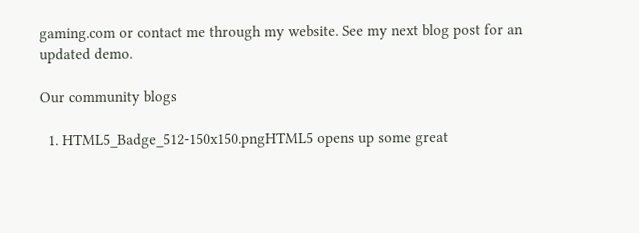gaming.com or contact me through my website. See my next blog post for an updated demo.

Our community blogs

  1. HTML5_Badge_512-150x150.pngHTML5 opens up some great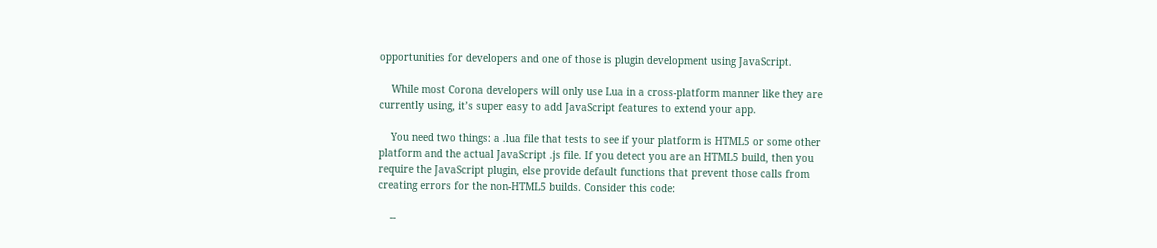opportunities for developers and one of those is plugin development using JavaScript.

    While most Corona developers will only use Lua in a cross-platform manner like they are currently using, it’s super easy to add JavaScript features to extend your app.

    You need two things: a .lua file that tests to see if your platform is HTML5 or some other platform and the actual JavaScript .js file. If you detect you are an HTML5 build, then you require the JavaScript plugin, else provide default functions that prevent those calls from creating errors for the non-HTML5 builds. Consider this code:

    --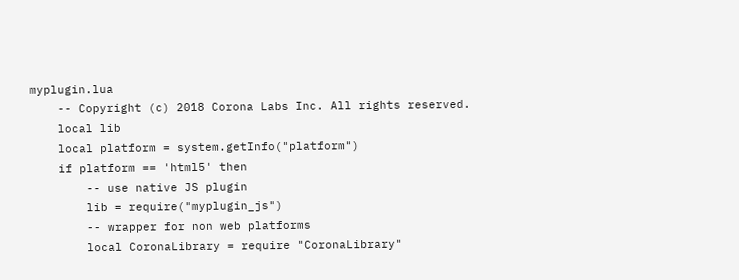myplugin.lua
    -- Copyright (c) 2018 Corona Labs Inc. All rights reserved.
    local lib
    local platform = system.getInfo("platform")
    if platform == 'html5' then
        -- use native JS plugin
        lib = require("myplugin_js")
        -- wrapper for non web platforms
        local CoronaLibrary = require "CoronaLibrary"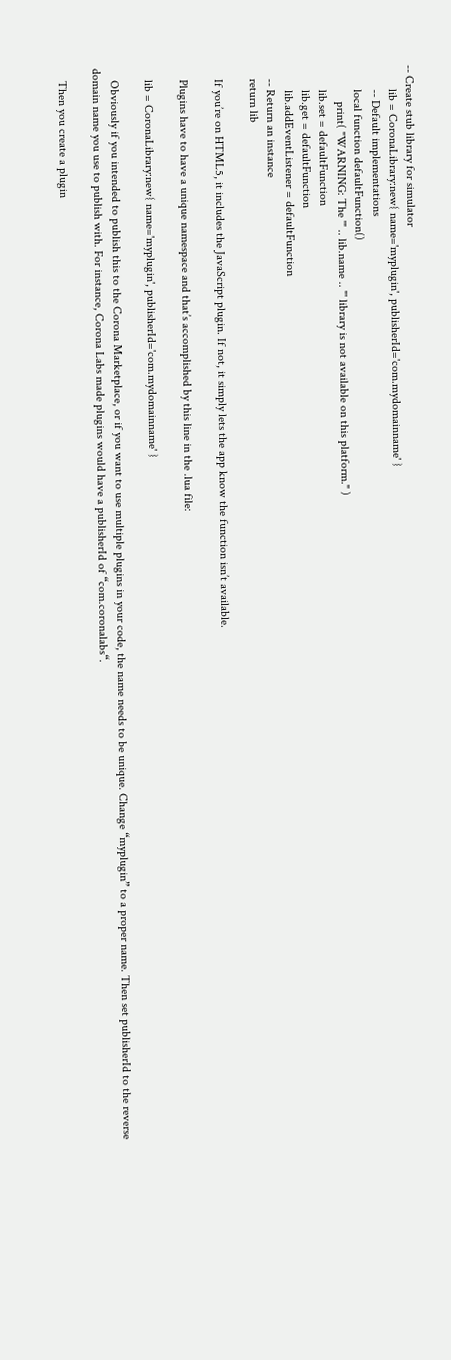-- Create stub library for simulator
        lib = CoronaLibrary:new{ name='myplugin', publisherId='com.mydomainname' }
        -- Default implementations
        local function defaultFunction()
            print( "WARNING: The '" .. lib.name .. "' library is not available on this platform." )
        lib.set = defaultFunction
        lib.get = defaultFunction
        lib.addEventListener = defaultFunction
    -- Return an instance
    return lib

    If you’re on HTML5, it includes the JavaScript plugin. If not, it simply lets the app know the function isn’t available.

    Plugins have to have a unique namespace and that’s accomplished by this line in the .lua file:

    lib = CoronaLibrary:new{ name='myplugin', publisherId='com.mydomainname' }

    Obviously if you intended to publish this to the Corona Marketplace, or if you want to use multiple plugins in your code, the name needs to be unique. Change “myplugin” to a proper name. Then set publisherId to the reverse domain name you use to publish with. For instance, Corona Labs made plugins would have a publisherId of “com.coronalabs“.

    Then you create a plugin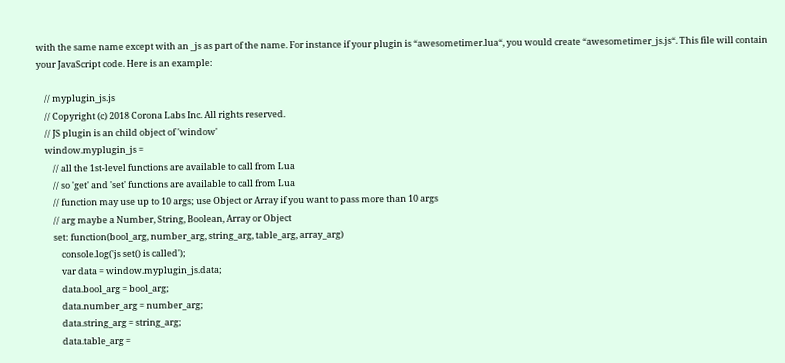with the same name except with an _js as part of the name. For instance if your plugin is “awesometimer.lua“, you would create “awesometimer_js.js“. This file will contain your JavaScript code. Here is an example:

    // myplugin_js.js
    // Copyright (c) 2018 Corona Labs Inc. All rights reserved.
    // JS plugin is an child object of 'window'
    window.myplugin_js =
        // all the 1st-level functions are available to call from Lua
        // so 'get' and 'set' functions are available to call from Lua
        // function may use up to 10 args; use Object or Array if you want to pass more than 10 args
        // arg maybe a Number, String, Boolean, Array or Object
        set: function(bool_arg, number_arg, string_arg, table_arg, array_arg)
            console.log('js set() is called');
            var data = window.myplugin_js.data;
            data.bool_arg = bool_arg;
            data.number_arg = number_arg;
            data.string_arg = string_arg;
            data.table_arg =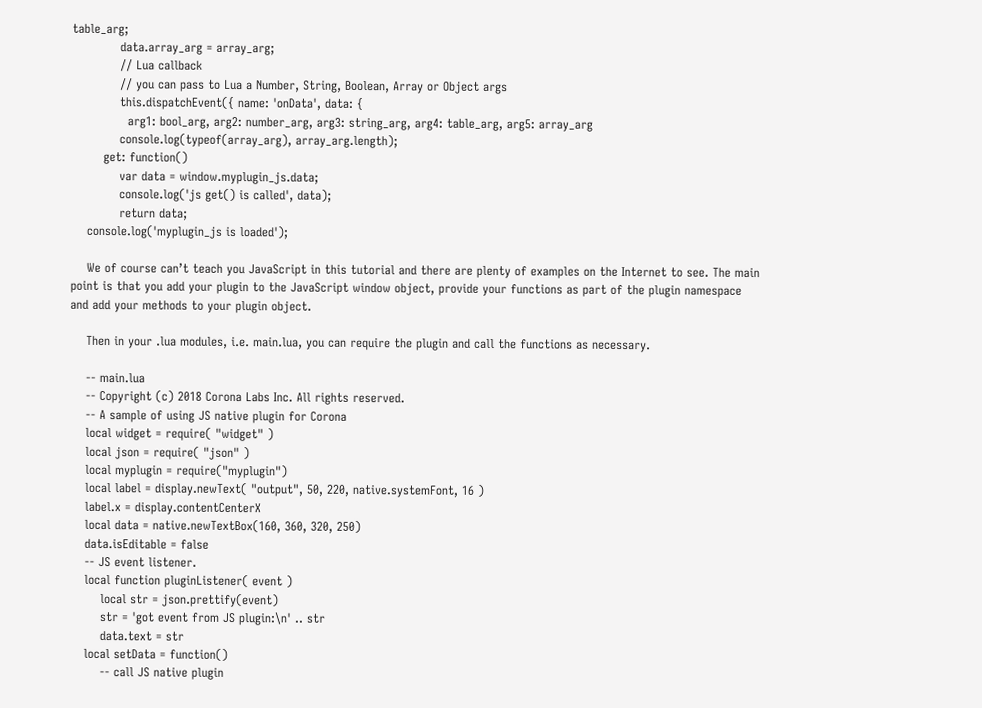table_arg;
            data.array_arg = array_arg;
            // Lua callback
            // you can pass to Lua a Number, String, Boolean, Array or Object args
            this.dispatchEvent({ name: 'onData', data: {
              arg1: bool_arg, arg2: number_arg, arg3: string_arg, arg4: table_arg, arg5: array_arg
            console.log(typeof(array_arg), array_arg.length);
        get: function()
            var data = window.myplugin_js.data;
            console.log('js get() is called', data);
            return data;
    console.log('myplugin_js is loaded');

    We of course can’t teach you JavaScript in this tutorial and there are plenty of examples on the Internet to see. The main point is that you add your plugin to the JavaScript window object, provide your functions as part of the plugin namespace and add your methods to your plugin object.

    Then in your .lua modules, i.e. main.lua, you can require the plugin and call the functions as necessary.

    -- main.lua
    -- Copyright (c) 2018 Corona Labs Inc. All rights reserved.
    -- A sample of using JS native plugin for Corona
    local widget = require( "widget" )
    local json = require( "json" )
    local myplugin = require("myplugin")
    local label = display.newText( "output", 50, 220, native.systemFont, 16 )
    label.x = display.contentCenterX
    local data = native.newTextBox(160, 360, 320, 250)
    data.isEditable = false
    -- JS event listener.
    local function pluginListener( event )
        local str = json.prettify(event)
        str = 'got event from JS plugin:\n' .. str
        data.text = str
    local setData = function()
        -- call JS native plugin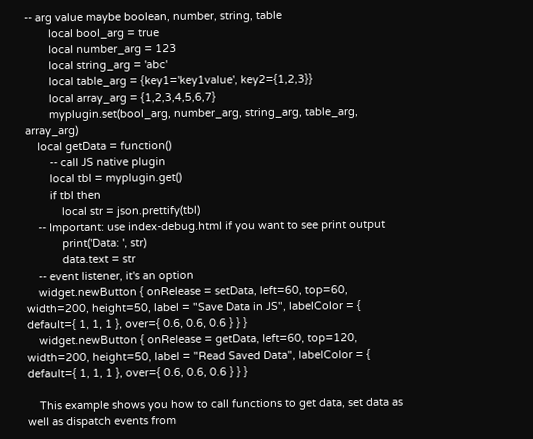-- arg value maybe boolean, number, string, table
        local bool_arg = true
        local number_arg = 123
        local string_arg = 'abc'
        local table_arg = {key1='key1value', key2={1,2,3}}
        local array_arg = {1,2,3,4,5,6,7}
        myplugin.set(bool_arg, number_arg, string_arg, table_arg, array_arg)
    local getData = function()
        -- call JS native plugin
        local tbl = myplugin.get()
        if tbl then
            local str = json.prettify(tbl)
    -- Important: use index-debug.html if you want to see print output
            print('Data: ', str)
            data.text = str
    -- event listener, it's an option
    widget.newButton { onRelease = setData, left=60, top=60, width=200, height=50, label = "Save Data in JS", labelColor = { default={ 1, 1, 1 }, over={ 0.6, 0.6, 0.6 } } }
    widget.newButton { onRelease = getData, left=60, top=120, width=200, height=50, label = "Read Saved Data", labelColor = { default={ 1, 1, 1 }, over={ 0.6, 0.6, 0.6 } } }

    This example shows you how to call functions to get data, set data as well as dispatch events from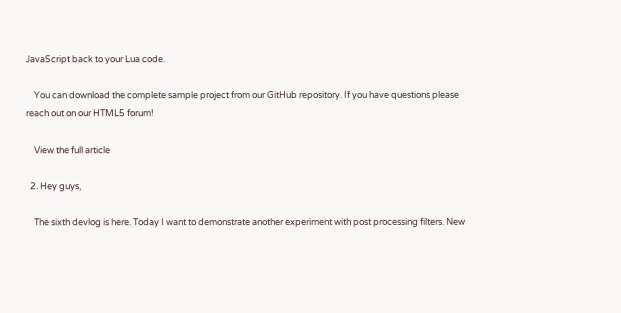JavaScript back to your Lua code.

    You can download the complete sample project from our GitHub repository. If you have questions please reach out on our HTML5 forum!

    View the full article

  2. Hey guys,

    The sixth devlog is here. Today I want to demonstrate another experiment with post processing filters. New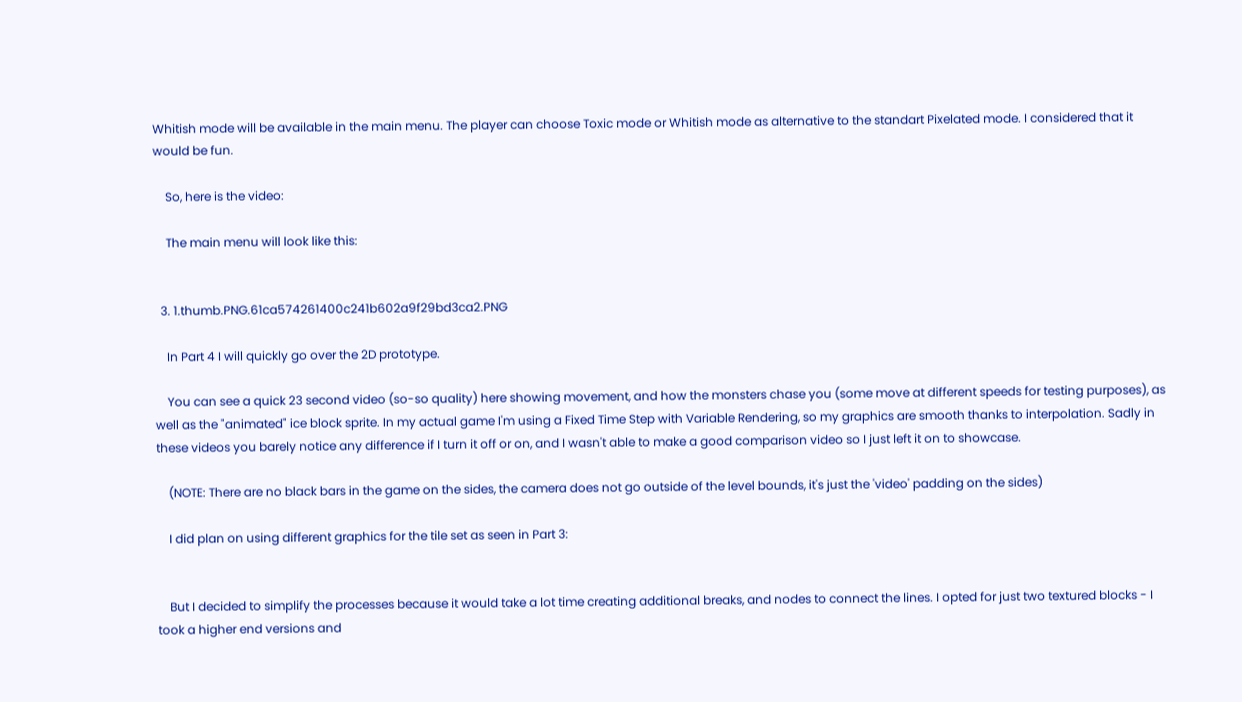Whitish mode will be available in the main menu. The player can choose Toxic mode or Whitish mode as alternative to the standart Pixelated mode. I considered that it would be fun.

    So, here is the video:

    The main menu will look like this:


  3. 1.thumb.PNG.61ca574261400c241b602a9f29bd3ca2.PNG

    In Part 4 I will quickly go over the 2D prototype.

    You can see a quick 23 second video (so-so quality) here showing movement, and how the monsters chase you (some move at different speeds for testing purposes), as well as the "animated" ice block sprite. In my actual game I'm using a Fixed Time Step with Variable Rendering, so my graphics are smooth thanks to interpolation. Sadly in these videos you barely notice any difference if I turn it off or on, and I wasn't able to make a good comparison video so I just left it on to showcase.

    (NOTE: There are no black bars in the game on the sides, the camera does not go outside of the level bounds, it's just the 'video' padding on the sides)

    I did plan on using different graphics for the tile set as seen in Part 3:


    But I decided to simplify the processes because it would take a lot time creating additional breaks, and nodes to connect the lines. I opted for just two textured blocks - I took a higher end versions and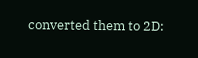converted them to 2D: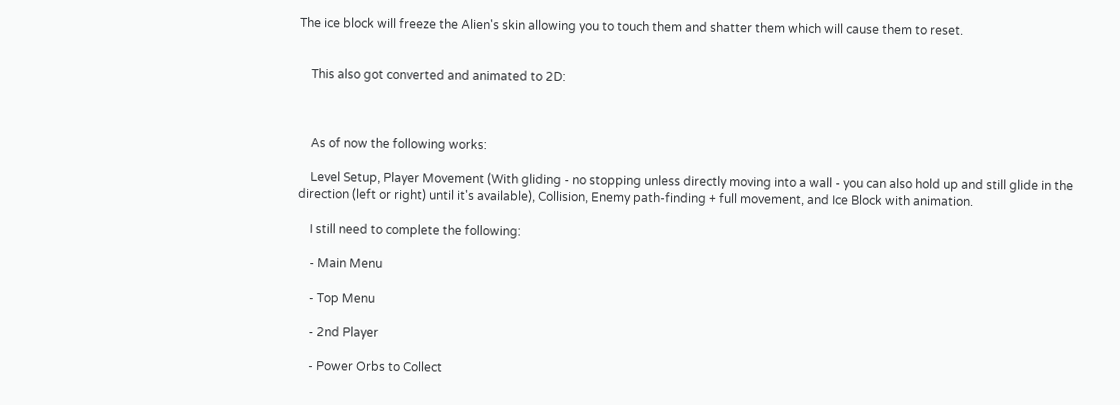The ice block will freeze the Alien's skin allowing you to touch them and shatter them which will cause them to reset.


    This also got converted and animated to 2D:



    As of now the following works:

    Level Setup, Player Movement (With gliding - no stopping unless directly moving into a wall - you can also hold up and still glide in the direction (left or right) until it's available), Collision, Enemy path-finding + full movement, and Ice Block with animation.

    I still need to complete the following:

    - Main Menu

    - Top Menu

    - 2nd Player

    - Power Orbs to Collect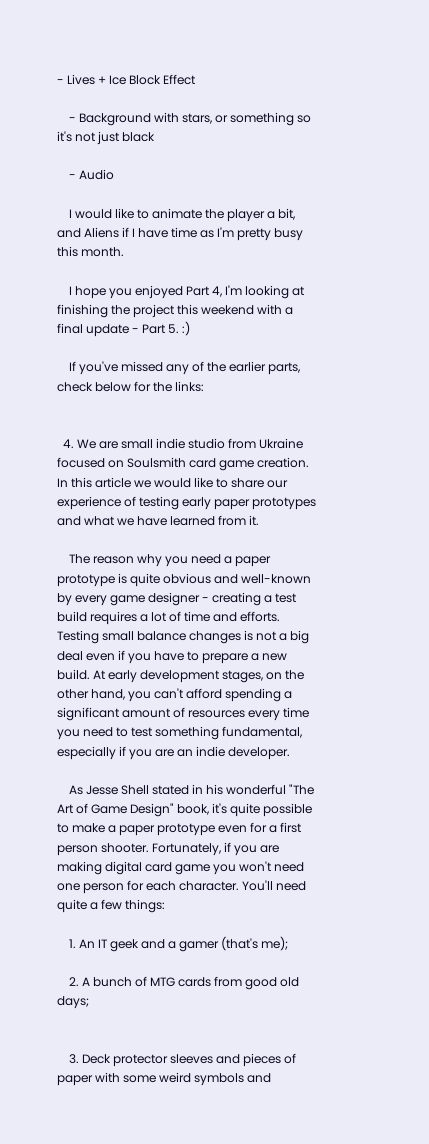- Lives + Ice Block Effect

    - Background with stars, or something so it's not just black

    - Audio

    I would like to animate the player a bit, and Aliens if I have time as I'm pretty busy this month.

    I hope you enjoyed Part 4, I'm looking at finishing the project this weekend with a final update - Part 5. :)

    If you've missed any of the earlier parts, check below for the links:


  4. We are small indie studio from Ukraine focused on Soulsmith card game creation. In this article we would like to share our experience of testing early paper prototypes and what we have learned from it.

    The reason why you need a paper prototype is quite obvious and well-known by every game designer - creating a test build requires a lot of time and efforts. Testing small balance changes is not a big deal even if you have to prepare a new build. At early development stages, on the other hand, you can't afford spending a significant amount of resources every time you need to test something fundamental, especially if you are an indie developer.

    As Jesse Shell stated in his wonderful "The Art of Game Design" book, it's quite possible to make a paper prototype even for a first person shooter. Fortunately, if you are making digital card game you won't need one person for each character. You'll need quite a few things:

    1. An IT geek and a gamer (that's me);

    2. A bunch of MTG cards from good old days;


    3. Deck protector sleeves and pieces of paper with some weird symbols and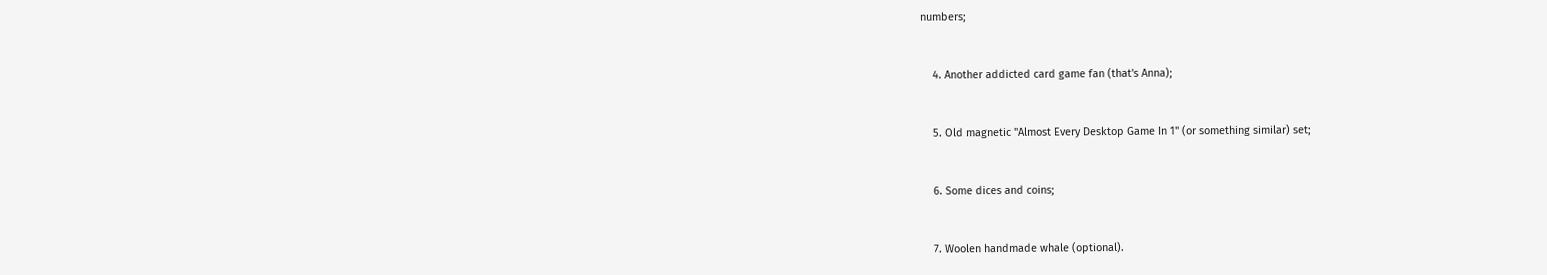numbers;


    4. Another addicted card game fan (that's Anna);


    5. Old magnetic "Almost Every Desktop Game In 1" (or something similar) set;


    6. Some dices and coins;


    7. Woolen handmade whale (optional).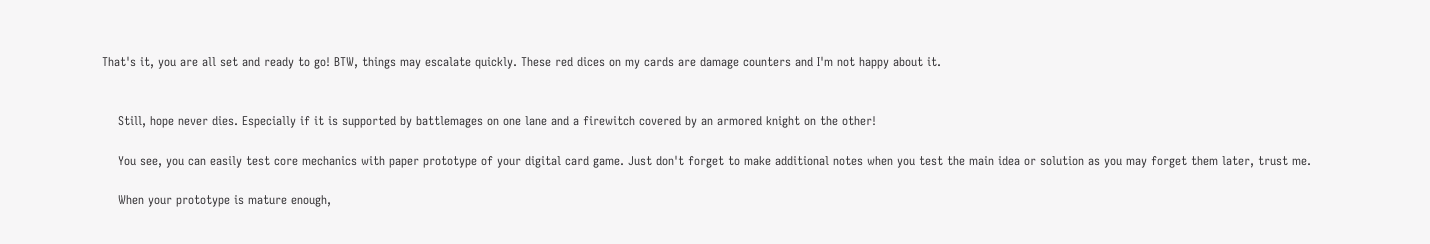That's it, you are all set and ready to go! BTW, things may escalate quickly. These red dices on my cards are damage counters and I'm not happy about it.


    Still, hope never dies. Especially if it is supported by battlemages on one lane and a firewitch covered by an armored knight on the other!

    You see, you can easily test core mechanics with paper prototype of your digital card game. Just don't forget to make additional notes when you test the main idea or solution as you may forget them later, trust me.

    When your prototype is mature enough,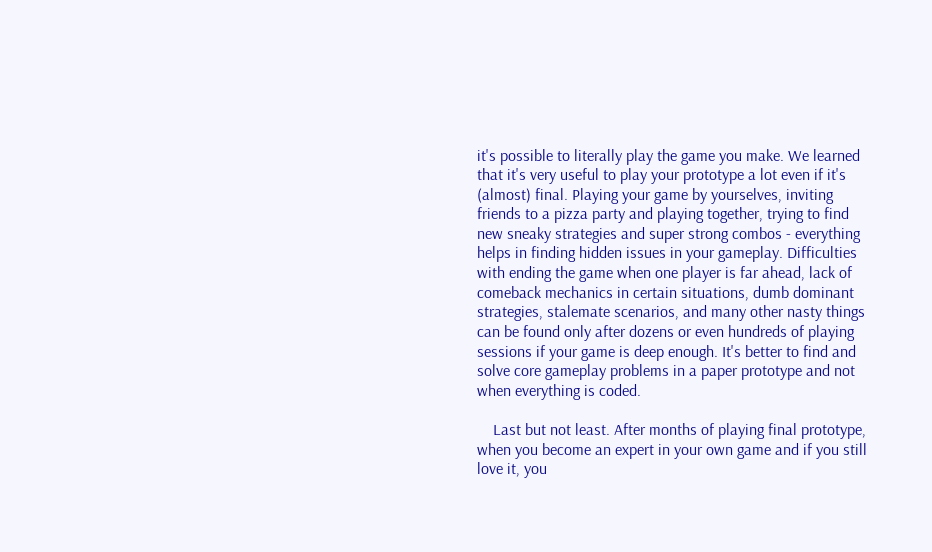it's possible to literally play the game you make. We learned that it's very useful to play your prototype a lot even if it's (almost) final. Playing your game by yourselves, inviting friends to a pizza party and playing together, trying to find new sneaky strategies and super strong combos - everything helps in finding hidden issues in your gameplay. Difficulties with ending the game when one player is far ahead, lack of comeback mechanics in certain situations, dumb dominant strategies, stalemate scenarios, and many other nasty things can be found only after dozens or even hundreds of playing sessions if your game is deep enough. It's better to find and solve core gameplay problems in a paper prototype and not when everything is coded.

    Last but not least. After months of playing final prototype, when you become an expert in your own game and if you still love it, you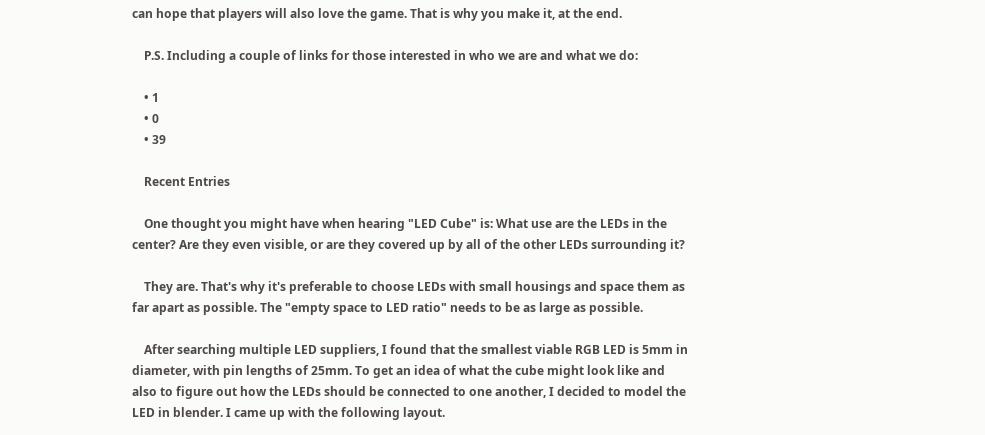can hope that players will also love the game. That is why you make it, at the end.

    P.S. Including a couple of links for those interested in who we are and what we do:

    • 1
    • 0
    • 39

    Recent Entries

    One thought you might have when hearing "LED Cube" is: What use are the LEDs in the center? Are they even visible, or are they covered up by all of the other LEDs surrounding it?

    They are. That's why it's preferable to choose LEDs with small housings and space them as far apart as possible. The "empty space to LED ratio" needs to be as large as possible.

    After searching multiple LED suppliers, I found that the smallest viable RGB LED is 5mm in diameter, with pin lengths of 25mm. To get an idea of what the cube might look like and also to figure out how the LEDs should be connected to one another, I decided to model the LED in blender. I came up with the following layout.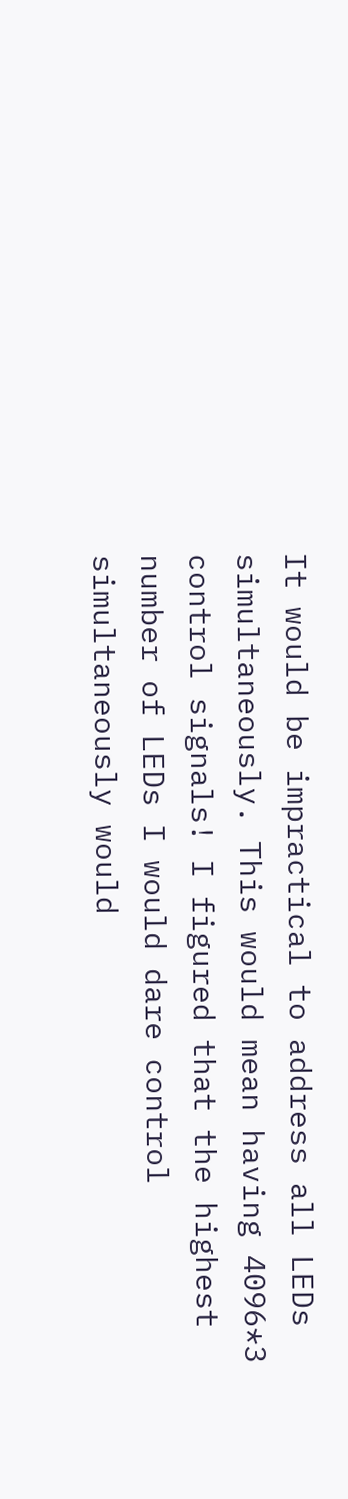It would be impractical to address all LEDs simultaneously. This would mean having 4096*3 control signals! I figured that the highest number of LEDs I would dare control simultaneously would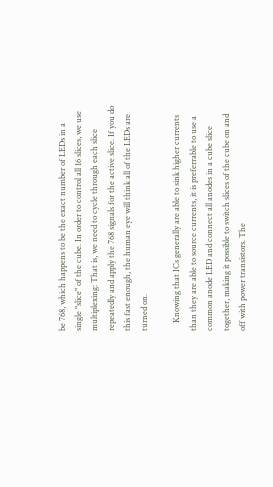be 768, which happens to be the exact number of LEDs in a single "slice" of the cube. In order to control all 16 slices, we use multiplexing: That is, we need to cycle through each slice repeatedly and apply the 768 signals for the active slice. If you do this fast enough, the human eye will think all of the LEDs are turned on.

    Knowing that ICs generally are able to sink higher currents than they are able to source currents, it is preferrable to use a common anode LED and connect all anodes in a cube slice together, making it possible to switch slices of the cube on and off with power transistors. The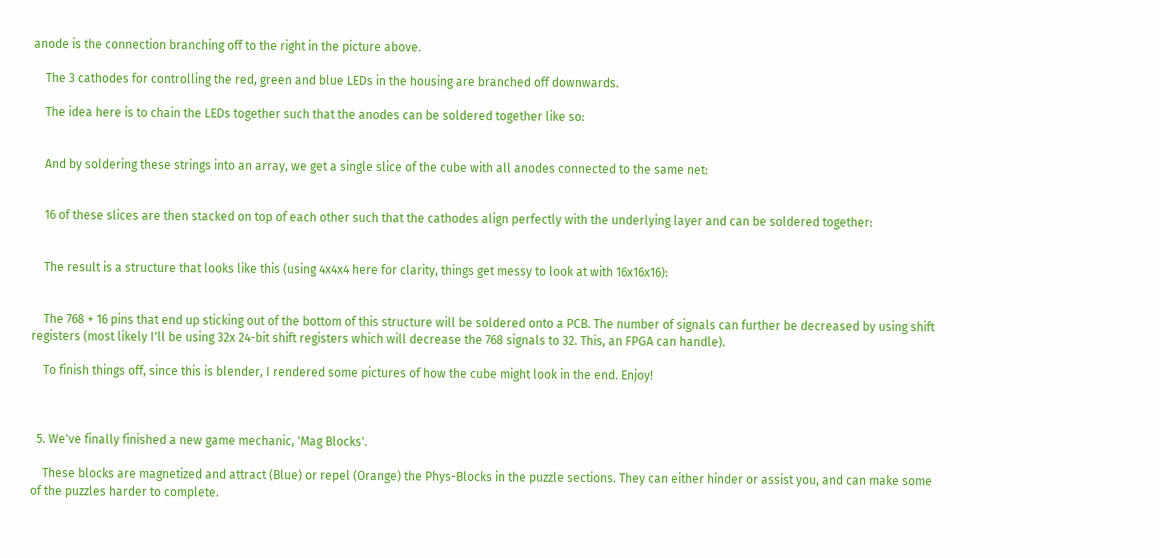anode is the connection branching off to the right in the picture above.

    The 3 cathodes for controlling the red, green and blue LEDs in the housing are branched off downwards.

    The idea here is to chain the LEDs together such that the anodes can be soldered together like so:


    And by soldering these strings into an array, we get a single slice of the cube with all anodes connected to the same net:


    16 of these slices are then stacked on top of each other such that the cathodes align perfectly with the underlying layer and can be soldered together:


    The result is a structure that looks like this (using 4x4x4 here for clarity, things get messy to look at with 16x16x16):


    The 768 + 16 pins that end up sticking out of the bottom of this structure will be soldered onto a PCB. The number of signals can further be decreased by using shift registers (most likely I'll be using 32x 24-bit shift registers which will decrease the 768 signals to 32. This, an FPGA can handle).

    To finish things off, since this is blender, I rendered some pictures of how the cube might look in the end. Enjoy!



  5. We've finally finished a new game mechanic, 'Mag Blocks'.

    These blocks are magnetized and attract (Blue) or repel (Orange) the Phys-Blocks in the puzzle sections. They can either hinder or assist you, and can make some of the puzzles harder to complete.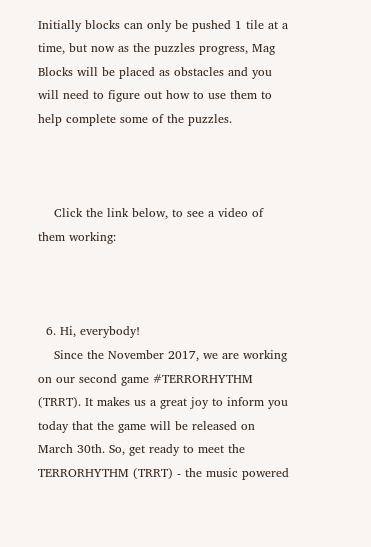Initially blocks can only be pushed 1 tile at a time, but now as the puzzles progress, Mag Blocks will be placed as obstacles and you will need to figure out how to use them to help complete some of the puzzles.



    Click the link below, to see a video of them working:



  6. Hi, everybody!
    Since the November 2017, we are working on our second game #TERRORHYTHM (TRRT). It makes us a great joy to inform you today that the game will be released on March 30th. So, get ready to meet the TERRORHYTHM (TRRT) - the music powered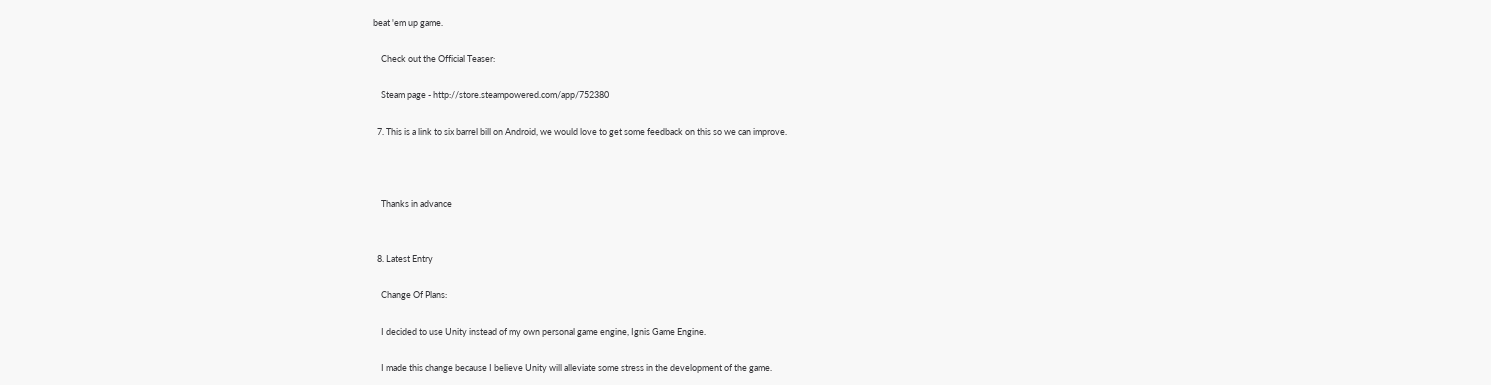beat 'em up game.

    Check out the Official Teaser:

    Steam page - http://store.steampowered.com/app/752380

  7. This is a link to six barrel bill on Android, we would love to get some feedback on this so we can improve.



    Thanks in advance


  8. Latest Entry

    Change Of Plans:

    I decided to use Unity instead of my own personal game engine, Ignis Game Engine.

    I made this change because I believe Unity will alleviate some stress in the development of the game.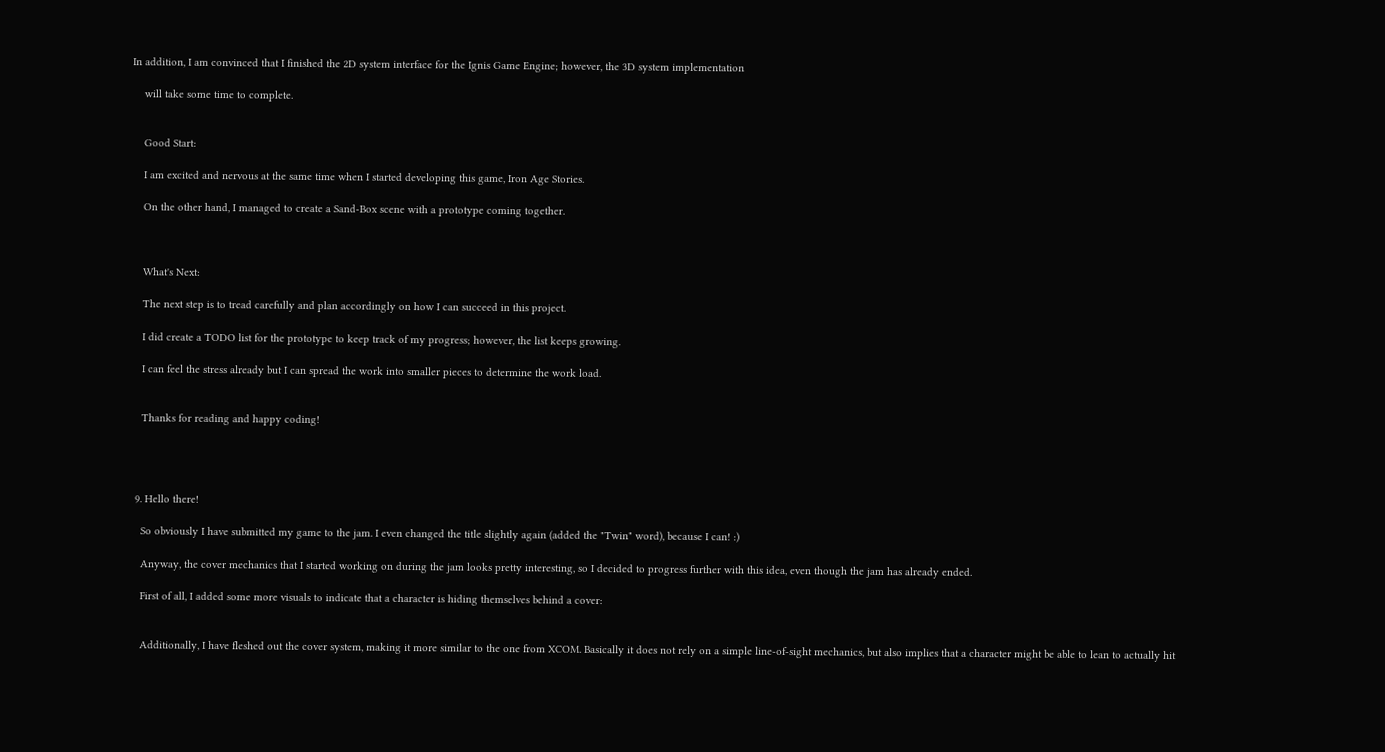In addition, I am convinced that I finished the 2D system interface for the Ignis Game Engine; however, the 3D system implementation

    will take some time to complete.


    Good Start:

    I am excited and nervous at the same time when I started developing this game, Iron Age Stories.

    On the other hand, I managed to create a Sand-Box scene with a prototype coming together.



    What's Next:

    The next step is to tread carefully and plan accordingly on how I can succeed in this project.

    I did create a TODO list for the prototype to keep track of my progress; however, the list keeps growing.

    I can feel the stress already but I can spread the work into smaller pieces to determine the work load.


    Thanks for reading and happy coding!




  9. Hello there!

    So obviously I have submitted my game to the jam. I even changed the title slightly again (added the "Twin" word), because I can! :)

    Anyway, the cover mechanics that I started working on during the jam looks pretty interesting, so I decided to progress further with this idea, even though the jam has already ended.

    First of all, I added some more visuals to indicate that a character is hiding themselves behind a cover:


    Additionally, I have fleshed out the cover system, making it more similar to the one from XCOM. Basically it does not rely on a simple line-of-sight mechanics, but also implies that a character might be able to lean to actually hit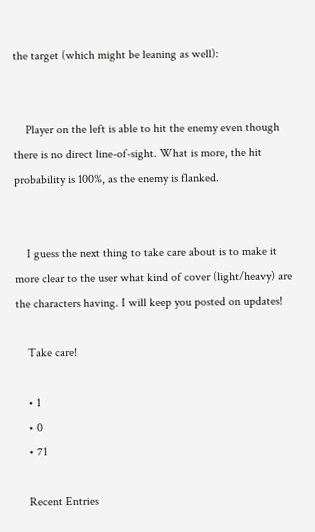the target (which might be leaning as well):


    Player on the left is able to hit the enemy even though there is no direct line-of-sight. What is more, the hit probability is 100%, as the enemy is flanked.


    I guess the next thing to take care about is to make it more clear to the user what kind of cover (light/heavy) are the characters having. I will keep you posted on updates!

    Take care!

    • 1
    • 0
    • 71

    Recent Entries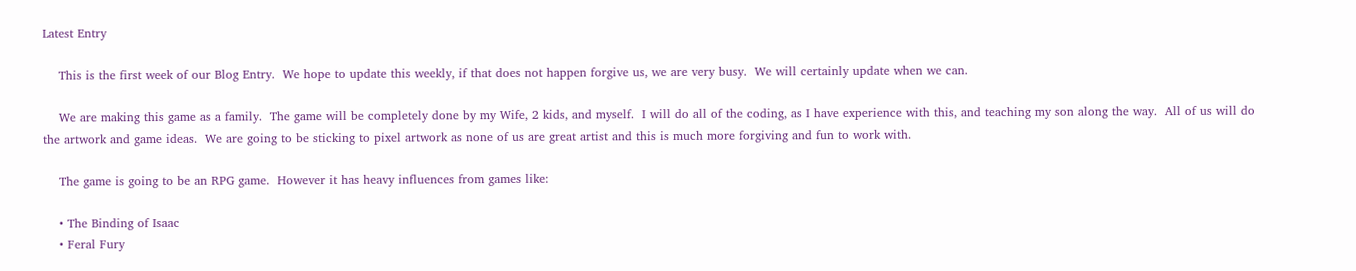Latest Entry

    This is the first week of our Blog Entry.  We hope to update this weekly, if that does not happen forgive us, we are very busy.  We will certainly update when we can.

    We are making this game as a family.  The game will be completely done by my Wife, 2 kids, and myself.  I will do all of the coding, as I have experience with this, and teaching my son along the way.  All of us will do the artwork and game ideas.  We are going to be sticking to pixel artwork as none of us are great artist and this is much more forgiving and fun to work with.

    The game is going to be an RPG game.  However it has heavy influences from games like:

    • The Binding of Isaac
    • Feral Fury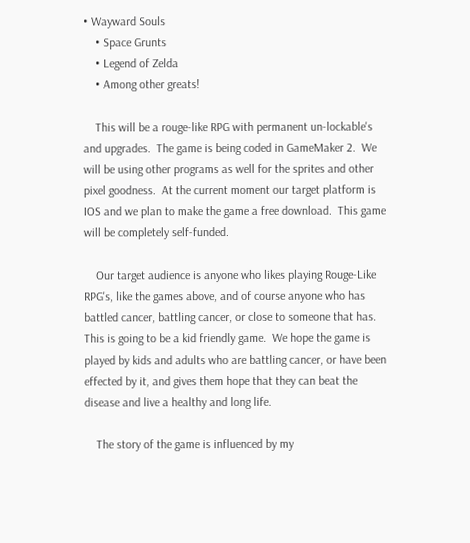• Wayward Souls
    • Space Grunts
    • Legend of Zelda
    • Among other greats!

    This will be a rouge-like RPG with permanent un-lockable's and upgrades.  The game is being coded in GameMaker 2.  We will be using other programs as well for the sprites and other pixel goodness.  At the current moment our target platform is IOS and we plan to make the game a free download.  This game will be completely self-funded.

    Our target audience is anyone who likes playing Rouge-Like RPG's, like the games above, and of course anyone who has battled cancer, battling cancer, or close to someone that has.  This is going to be a kid friendly game.  We hope the game is played by kids and adults who are battling cancer, or have been effected by it, and gives them hope that they can beat the disease and live a healthy and long life.

    The story of the game is influenced by my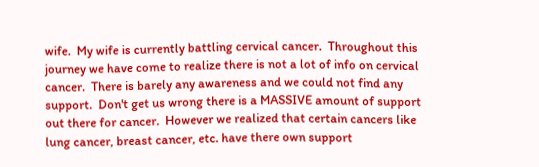wife.  My wife is currently battling cervical cancer.  Throughout this journey we have come to realize there is not a lot of info on cervical cancer.  There is barely any awareness and we could not find any support.  Don't get us wrong there is a MASSIVE amount of support out there for cancer.  However we realized that certain cancers like lung cancer, breast cancer, etc. have there own support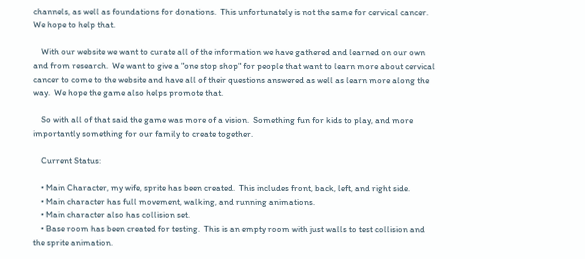channels, as well as foundations for donations.  This unfortunately is not the same for cervical cancer.  We hope to help that.

    With our website we want to curate all of the information we have gathered and learned on our own and from research.  We want to give a "one stop shop" for people that want to learn more about cervical cancer to come to the website and have all of their questions answered as well as learn more along the way.  We hope the game also helps promote that.

    So with all of that said the game was more of a vision.  Something fun for kids to play, and more importantly something for our family to create together.

    Current Status:

    • Main Character, my wife, sprite has been created.  This includes front, back, left, and right side.
    • Main character has full movement, walking, and running animations.
    • Main character also has collision set.
    • Base room has been created for testing.  This is an empty room with just walls to test collision and the sprite animation.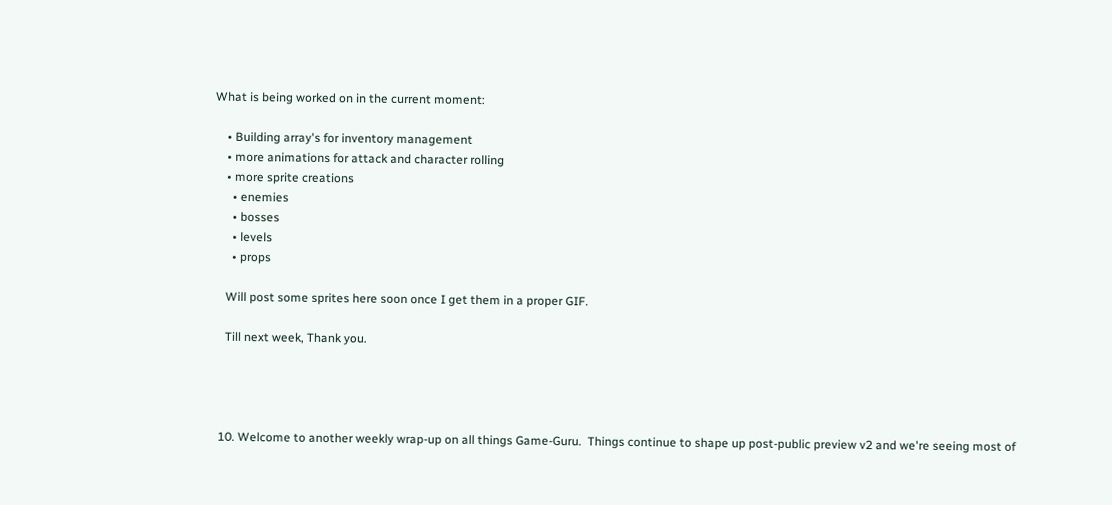What is being worked on in the current moment:

    • Building array's for inventory management
    • more animations for attack and character rolling
    • more sprite creations
      • enemies
      • bosses
      • levels
      • props

    Will post some sprites here soon once I get them in a proper GIF.

    Till next week, Thank you.




  10. Welcome to another weekly wrap-up on all things Game-Guru.  Things continue to shape up post-public preview v2 and we're seeing most of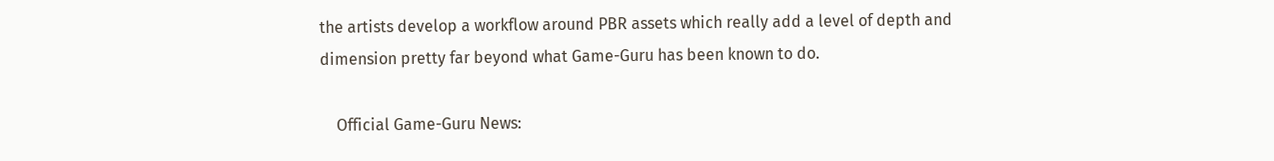the artists develop a workflow around PBR assets which really add a level of depth and dimension pretty far beyond what Game-Guru has been known to do.

    Official Game-Guru News: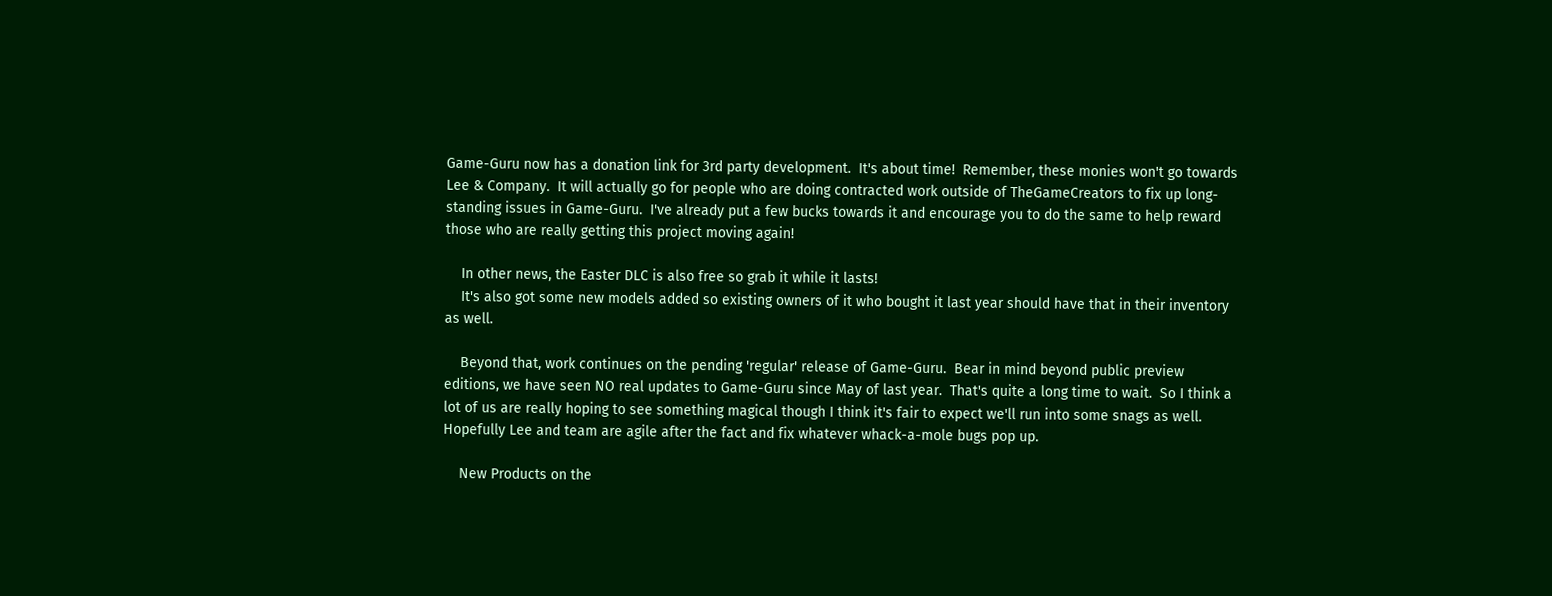Game-Guru now has a donation link for 3rd party development.  It's about time!  Remember, these monies won't go towards Lee & Company.  It will actually go for people who are doing contracted work outside of TheGameCreators to fix up long-standing issues in Game-Guru.  I've already put a few bucks towards it and encourage you to do the same to help reward those who are really getting this project moving again!

    In other news, the Easter DLC is also free so grab it while it lasts!
    It's also got some new models added so existing owners of it who bought it last year should have that in their inventory as well.

    Beyond that, work continues on the pending 'regular' release of Game-Guru.  Bear in mind beyond public preview editions, we have seen NO real updates to Game-Guru since May of last year.  That's quite a long time to wait.  So I think a lot of us are really hoping to see something magical though I think it's fair to expect we'll run into some snags as well.  Hopefully Lee and team are agile after the fact and fix whatever whack-a-mole bugs pop up.

    New Products on the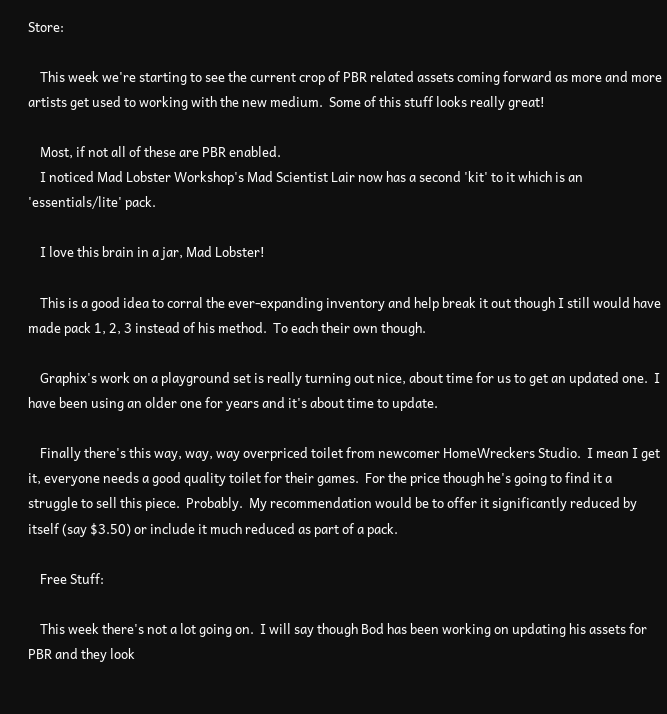Store:

    This week we're starting to see the current crop of PBR related assets coming forward as more and more artists get used to working with the new medium.  Some of this stuff looks really great!

    Most, if not all of these are PBR enabled.
    I noticed Mad Lobster Workshop's Mad Scientist Lair now has a second 'kit' to it which is an 'essentials/lite' pack.

    I love this brain in a jar, Mad Lobster!

    This is a good idea to corral the ever-expanding inventory and help break it out though I still would have made pack 1, 2, 3 instead of his method.  To each their own though.

    Graphix's work on a playground set is really turning out nice, about time for us to get an updated one.  I have been using an older one for years and it's about time to update.

    Finally there's this way, way, way overpriced toilet from newcomer HomeWreckers Studio.  I mean I get it, everyone needs a good quality toilet for their games.  For the price though he's going to find it a struggle to sell this piece.  Probably.  My recommendation would be to offer it significantly reduced by itself (say $3.50) or include it much reduced as part of a pack.

    Free Stuff:

    This week there's not a lot going on.  I will say though Bod has been working on updating his assets for PBR and they look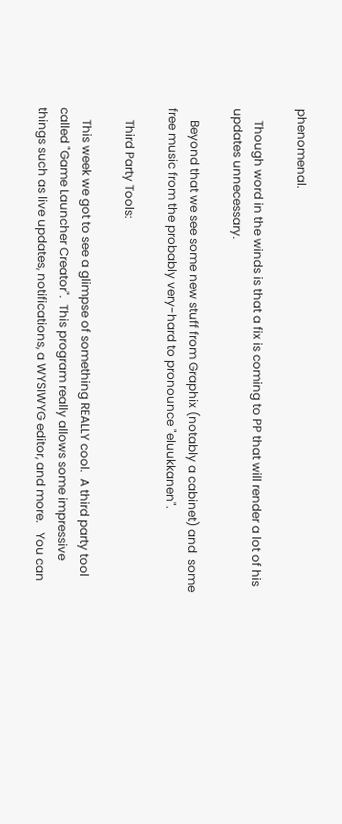phenomenal.

    Though word in the winds is that a fix is coming to PP that will render a lot of his updates unnecessary.

    Beyond that we see some new stuff from Graphix (notably a cabinet) and  some free music from the probably very-hard to pronounce "eluukkanen".

    Third Party Tools:

    This week we got to see a glimpse of something REALLY cool.  A third party tool called "Game Launcher Creator".  This program really allows some impressive things such as live updates, notifications, a WYSIWYG editor, and more.   You can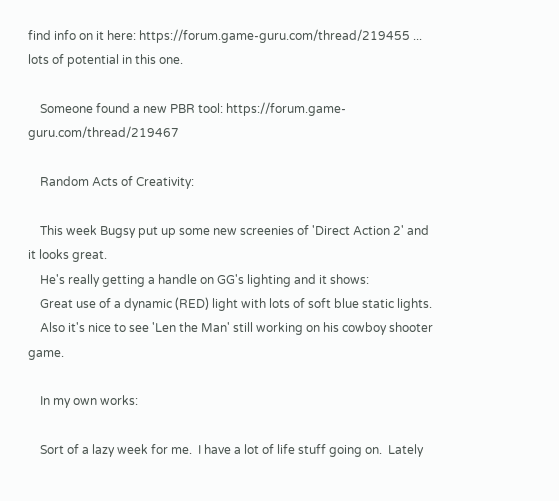find info on it here: https://forum.game-guru.com/thread/219455 ... lots of potential in this one.

    Someone found a new PBR tool: https://forum.game-guru.com/thread/219467

    Random Acts of Creativity:

    This week Bugsy put up some new screenies of 'Direct Action 2' and it looks great.
    He's really getting a handle on GG's lighting and it shows:
    Great use of a dynamic (RED) light with lots of soft blue static lights.
    Also it's nice to see 'Len the Man' still working on his cowboy shooter game.

    In my own works:

    Sort of a lazy week for me.  I have a lot of life stuff going on.  Lately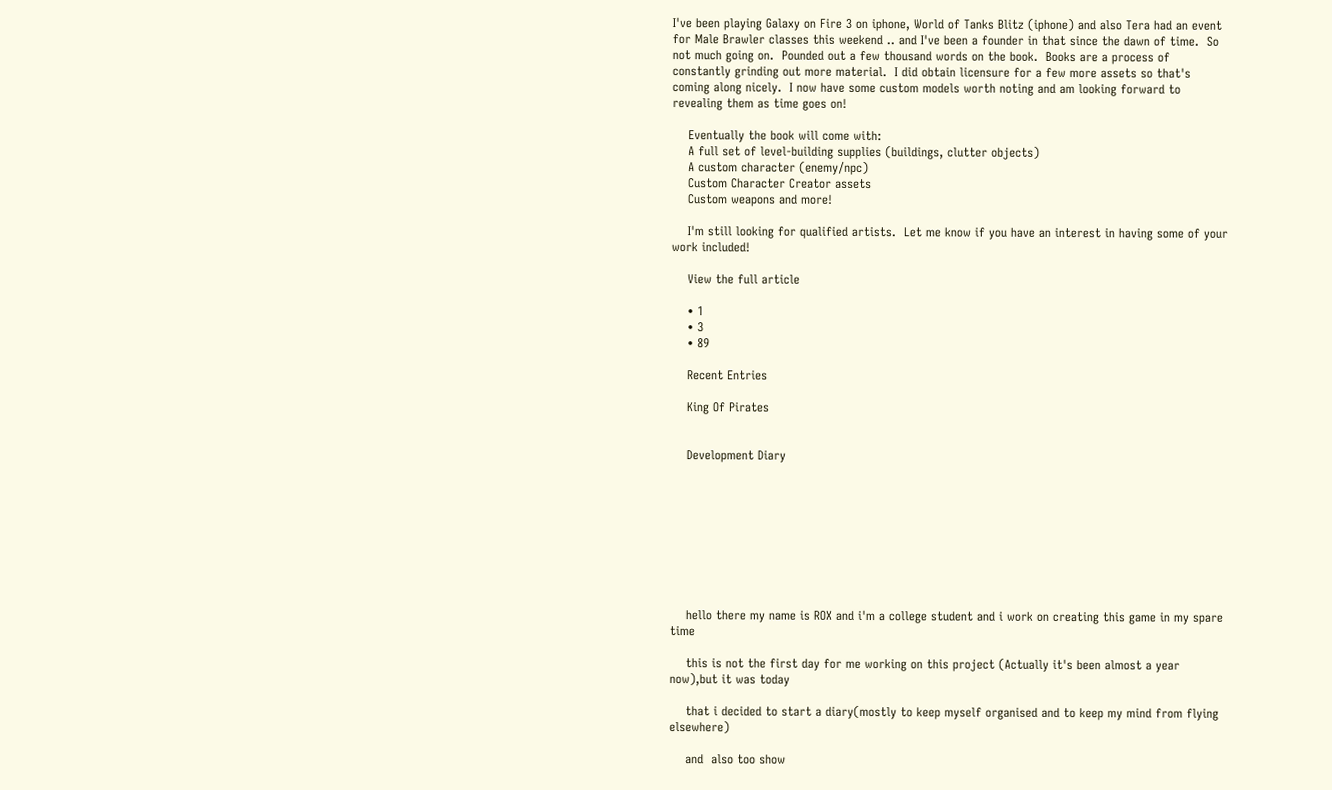I've been playing Galaxy on Fire 3 on iphone, World of Tanks Blitz (iphone) and also Tera had an event for Male Brawler classes this weekend .. and I've been a founder in that since the dawn of time.  So not much going on.  Pounded out a few thousand words on the book.  Books are a process of constantly grinding out more material.  I did obtain licensure for a few more assets so that's coming along nicely.  I now have some custom models worth noting and am looking forward to revealing them as time goes on!

    Eventually the book will come with:
    A full set of level-building supplies (buildings, clutter objects)
    A custom character (enemy/npc)
    Custom Character Creator assets
    Custom weapons and more!

    I'm still looking for qualified artists.  Let me know if you have an interest in having some of your work included!

    View the full article

    • 1
    • 3
    • 89

    Recent Entries

    King Of Pirates


    Development Diary









    hello there my name is ROX and i'm a college student and i work on creating this game in my spare time

    this is not the first day for me working on this project (Actually it's been almost a year now),but it was today

    that i decided to start a diary(mostly to keep myself organised and to keep my mind from flying elsewhere)

    and  also too show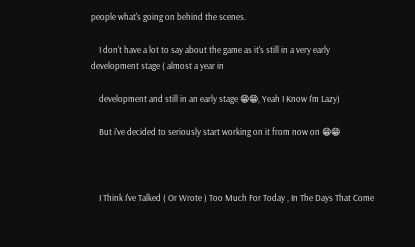people what's going on behind the scenes.

    I don't have a lot to say about the game as it's still in a very early development stage ( almost a year in

    development and still in an early stage 😁😁, Yeah I Know I'm Lazy)

    But i've decided to seriously start working on it from now on 😁😁



    I Think I've Talked ( Or Wrote ) Too Much For Today , In The Days That Come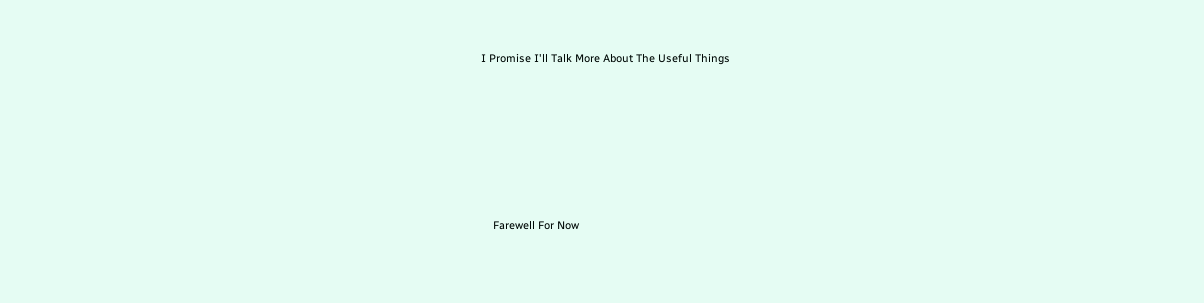I Promise I'll Talk More About The Useful Things






    Farewell For Now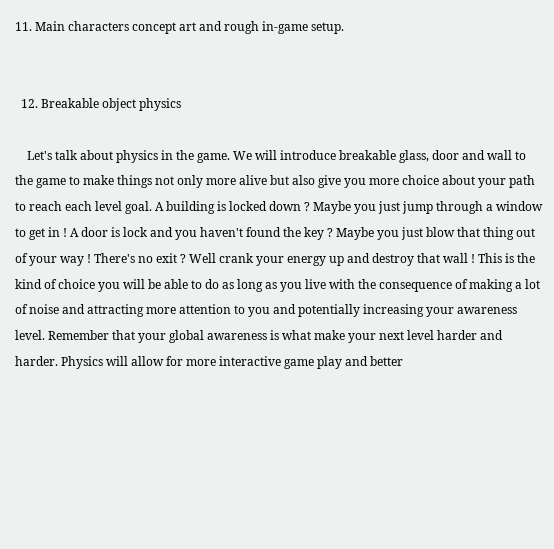11. Main characters concept art and rough in-game setup.


  12. Breakable object physics

    Let's talk about physics in the game. We will introduce breakable glass, door and wall to the game to make things not only more alive but also give you more choice about your path to reach each level goal. A building is locked down ? Maybe you just jump through a window to get in ! A door is lock and you haven't found the key ? Maybe you just blow that thing out of your way ! There's no exit ? Well crank your energy up and destroy that wall ! This is the kind of choice you will be able to do as long as you live with the consequence of making a lot of noise and attracting more attention to you and potentially increasing your awareness level. Remember that your global awareness is what make your next level harder and harder. Physics will allow for more interactive game play and better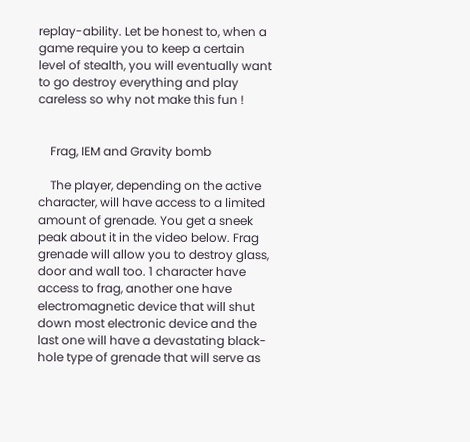replay-ability. Let be honest to, when a game require you to keep a certain level of stealth, you will eventually want to go destroy everything and play careless so why not make this fun !


    Frag, IEM and Gravity bomb

    The player, depending on the active character, will have access to a limited amount of grenade. You get a sneek peak about it in the video below. Frag grenade will allow you to destroy glass, door and wall too. 1 character have access to frag, another one have electromagnetic device that will shut down most electronic device and the last one will have a devastating black-hole type of grenade that will serve as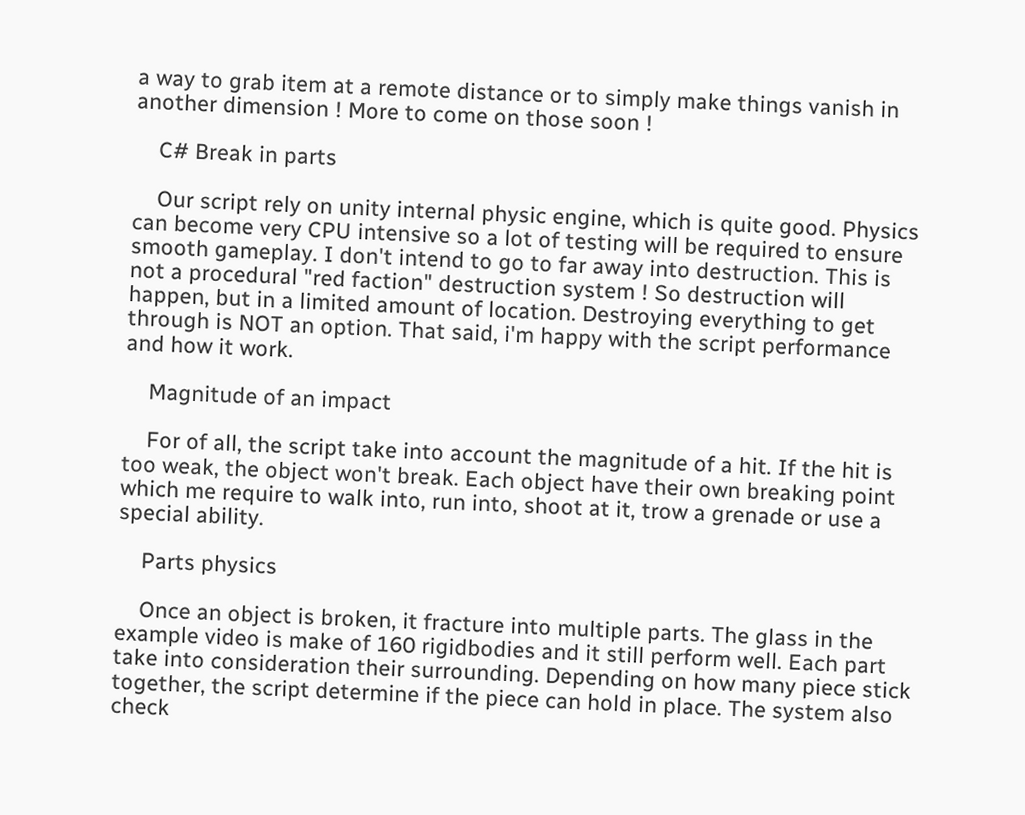a way to grab item at a remote distance or to simply make things vanish in another dimension ! More to come on those soon !

    C# Break in parts

    Our script rely on unity internal physic engine, which is quite good. Physics can become very CPU intensive so a lot of testing will be required to ensure smooth gameplay. I don't intend to go to far away into destruction. This is not a procedural "red faction" destruction system ! So destruction will happen, but in a limited amount of location. Destroying everything to get through is NOT an option. That said, i'm happy with the script performance and how it work.

    Magnitude of an impact

    For of all, the script take into account the magnitude of a hit. If the hit is too weak, the object won't break. Each object have their own breaking point which me require to walk into, run into, shoot at it, trow a grenade or use a special ability.

    Parts physics

    Once an object is broken, it fracture into multiple parts. The glass in the example video is make of 160 rigidbodies and it still perform well. Each part take into consideration their surrounding. Depending on how many piece stick together, the script determine if the piece can hold in place. The system also check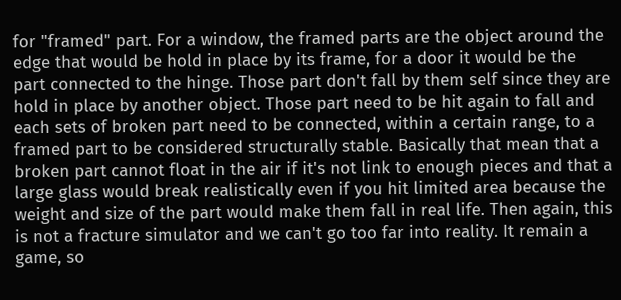for "framed" part. For a window, the framed parts are the object around the edge that would be hold in place by its frame, for a door it would be the part connected to the hinge. Those part don't fall by them self since they are hold in place by another object. Those part need to be hit again to fall and each sets of broken part need to be connected, within a certain range, to a framed part to be considered structurally stable. Basically that mean that a broken part cannot float in the air if it's not link to enough pieces and that a large glass would break realistically even if you hit limited area because the weight and size of the part would make them fall in real life. Then again, this is not a fracture simulator and we can't go too far into reality. It remain a game, so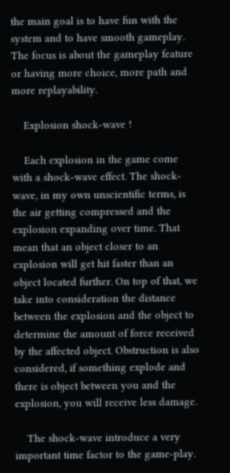the main goal is to have fun with the system and to have smooth gameplay. The focus is about the gameplay feature or having more choice, more path and more replayability.

    Explosion shock-wave !

    Each explosion in the game come with a shock-wave effect. The shock-wave, in my own unscientific terms, is the air getting compressed and the explosion expanding over time. That mean that an object closer to an explosion will get hit faster than an object located further. On top of that, we take into consideration the distance between the explosion and the object to determine the amount of force received by the affected object. Obstruction is also considered, if something explode and there is object between you and the explosion, you will receive less damage.

    The shock-wave introduce a very important time factor to the game-play.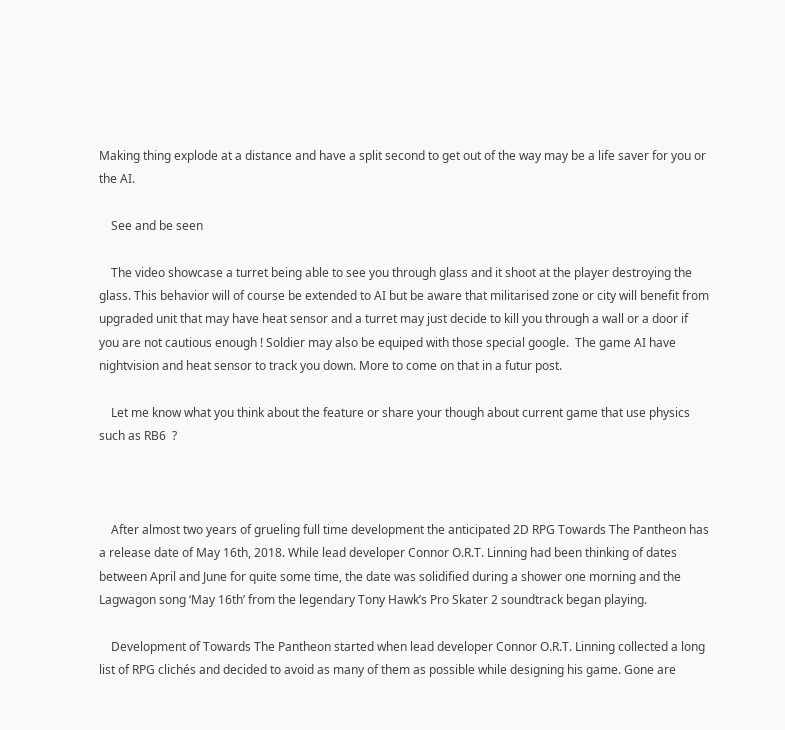Making thing explode at a distance and have a split second to get out of the way may be a life saver for you or the AI.

    See and be seen

    The video showcase a turret being able to see you through glass and it shoot at the player destroying the glass. This behavior will of course be extended to AI but be aware that militarised zone or city will benefit from upgraded unit that may have heat sensor and a turret may just decide to kill you through a wall or a door if you are not cautious enough ! Soldier may also be equiped with those special google.  The game AI have nightvision and heat sensor to track you down. More to come on that in a futur post.

    Let me know what you think about the feature or share your though about current game that use physics such as RB6  ?



    After almost two years of grueling full time development the anticipated 2D RPG Towards The Pantheon has a release date of May 16th, 2018. While lead developer Connor O.R.T. Linning had been thinking of dates between April and June for quite some time, the date was solidified during a shower one morning and the Lagwagon song ‘May 16th’ from the legendary Tony Hawk’s Pro Skater 2 soundtrack began playing.

    Development of Towards The Pantheon started when lead developer Connor O.R.T. Linning collected a long list of RPG clichés and decided to avoid as many of them as possible while designing his game. Gone are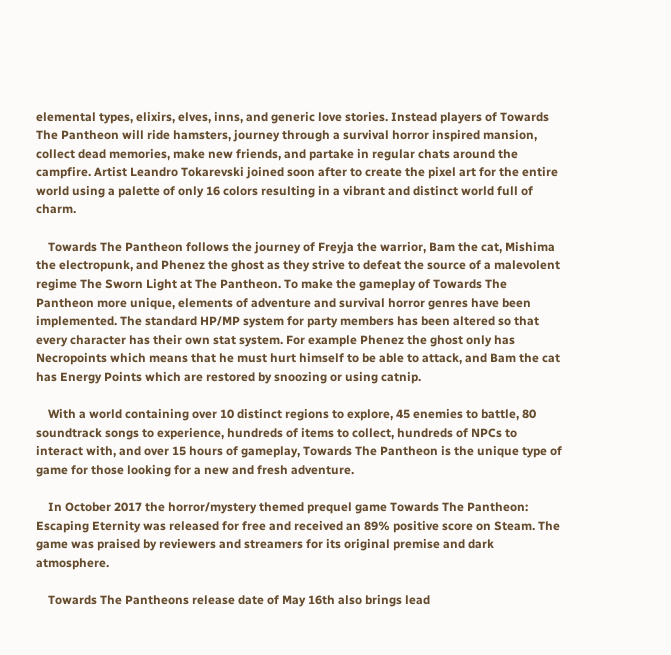elemental types, elixirs, elves, inns, and generic love stories. Instead players of Towards The Pantheon will ride hamsters, journey through a survival horror inspired mansion, collect dead memories, make new friends, and partake in regular chats around the campfire. Artist Leandro Tokarevski joined soon after to create the pixel art for the entire world using a palette of only 16 colors resulting in a vibrant and distinct world full of charm.

    Towards The Pantheon follows the journey of Freyja the warrior, Bam the cat, Mishima the electropunk, and Phenez the ghost as they strive to defeat the source of a malevolent regime The Sworn Light at The Pantheon. To make the gameplay of Towards The Pantheon more unique, elements of adventure and survival horror genres have been implemented. The standard HP/MP system for party members has been altered so that every character has their own stat system. For example Phenez the ghost only has Necropoints which means that he must hurt himself to be able to attack, and Bam the cat has Energy Points which are restored by snoozing or using catnip.

    With a world containing over 10 distinct regions to explore, 45 enemies to battle, 80 soundtrack songs to experience, hundreds of items to collect, hundreds of NPCs to interact with, and over 15 hours of gameplay, Towards The Pantheon is the unique type of game for those looking for a new and fresh adventure.

    In October 2017 the horror/mystery themed prequel game Towards The Pantheon: Escaping Eternity was released for free and received an 89% positive score on Steam. The game was praised by reviewers and streamers for its original premise and dark atmosphere.

    Towards The Pantheons release date of May 16th also brings lead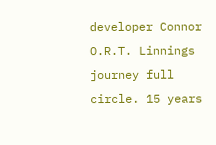developer Connor O.R.T. Linnings journey full circle. 15 years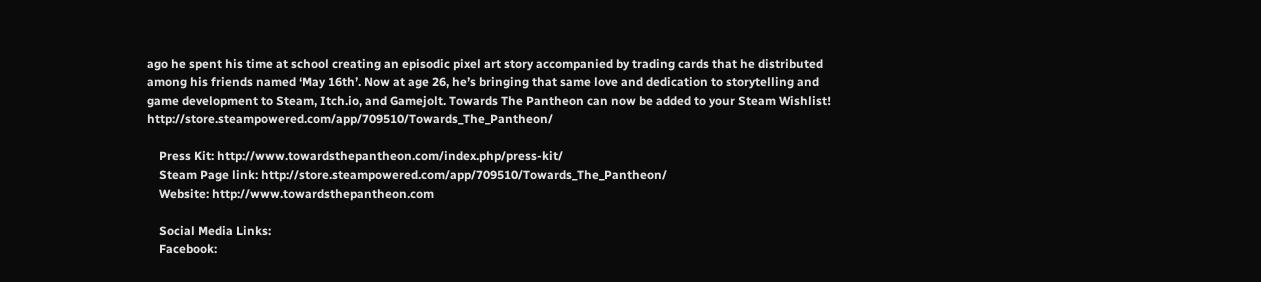ago he spent his time at school creating an episodic pixel art story accompanied by trading cards that he distributed among his friends named ‘May 16th’. Now at age 26, he’s bringing that same love and dedication to storytelling and game development to Steam, Itch.io, and Gamejolt. Towards The Pantheon can now be added to your Steam Wishlist! http://store.steampowered.com/app/709510/Towards_The_Pantheon/

    Press Kit: http://www.towardsthepantheon.com/index.php/press-kit/
    Steam Page link: http://store.steampowered.com/app/709510/Towards_The_Pantheon/
    Website: http://www.towardsthepantheon.com

    Social Media Links:
    Facebook: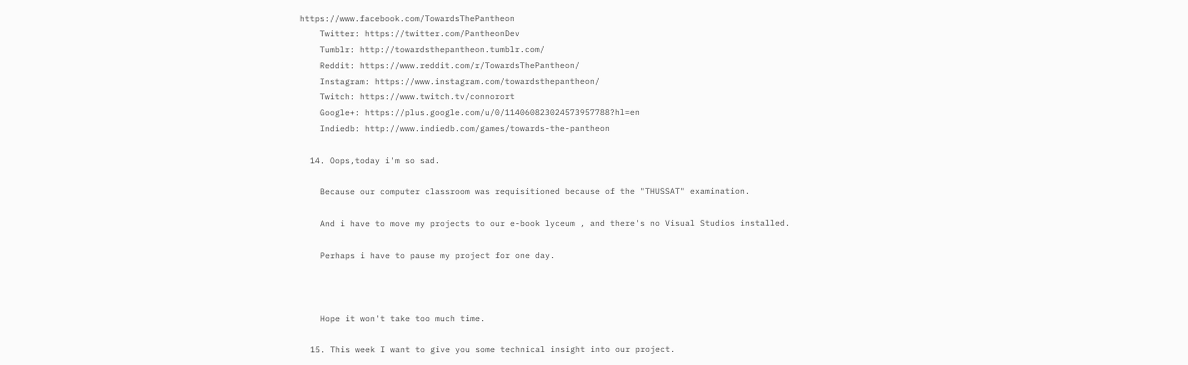https://www.facebook.com/TowardsThePantheon
    Twitter: https://twitter.com/PantheonDev
    Tumblr: http://towardsthepantheon.tumblr.com/
    Reddit: https://www.reddit.com/r/TowardsThePantheon/
    Instagram: https://www.instagram.com/towardsthepantheon/
    Twitch: https://www.twitch.tv/connorort
    Google+: https://plus.google.com/u/0/114060823024573957788?hl=en
    Indiedb: http://www.indiedb.com/games/towards-the-pantheon

  14. Oops,today i'm so sad.

    Because our computer classroom was requisitioned because of the "THUSSAT" examination.

    And i have to move my projects to our e-book lyceum , and there's no Visual Studios installed.

    Perhaps i have to pause my project for one day.



    Hope it won't take too much time.

  15. This week I want to give you some technical insight into our project.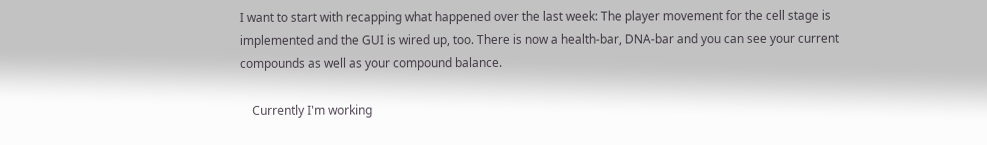I want to start with recapping what happened over the last week: The player movement for the cell stage is implemented and the GUI is wired up, too. There is now a health-bar, DNA-bar and you can see your current compounds as well as your compound balance.

    Currently I'm working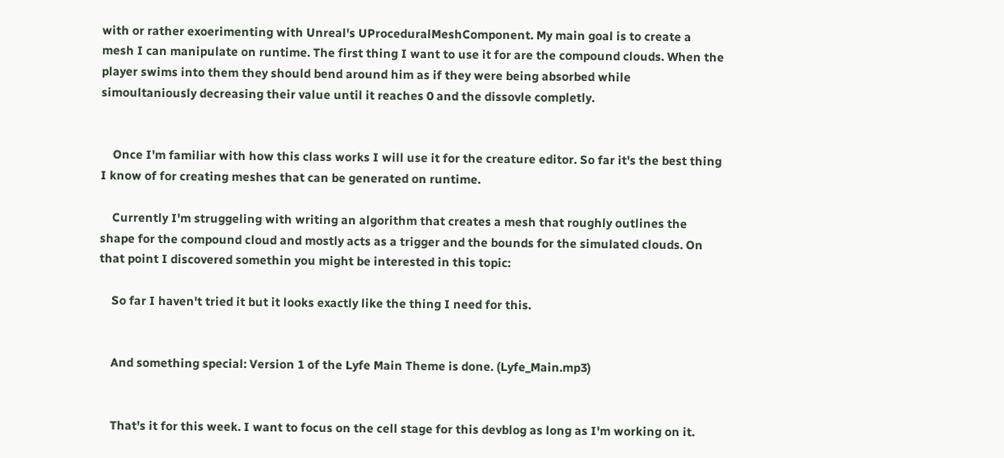with or rather exoerimenting with Unreal's UProceduralMeshComponent. My main goal is to create a mesh I can manipulate on runtime. The first thing I want to use it for are the compound clouds. When the player swims into them they should bend around him as if they were being absorbed while simoultaniously decreasing their value until it reaches 0 and the dissovle completly.


    Once I'm familiar with how this class works I will use it for the creature editor. So far it's the best thing I know of for creating meshes that can be generated on runtime.

    Currently I'm struggeling with writing an algorithm that creates a mesh that roughly outlines the shape for the compound cloud and mostly acts as a trigger and the bounds for the simulated clouds. On that point I discovered somethin you might be interested in this topic:

    So far I haven't tried it but it looks exactly like the thing I need for this.


    And something special: Version 1 of the Lyfe Main Theme is done. (Lyfe_Main.mp3)


    That's it for this week. I want to focus on the cell stage for this devblog as long as I'm working on it.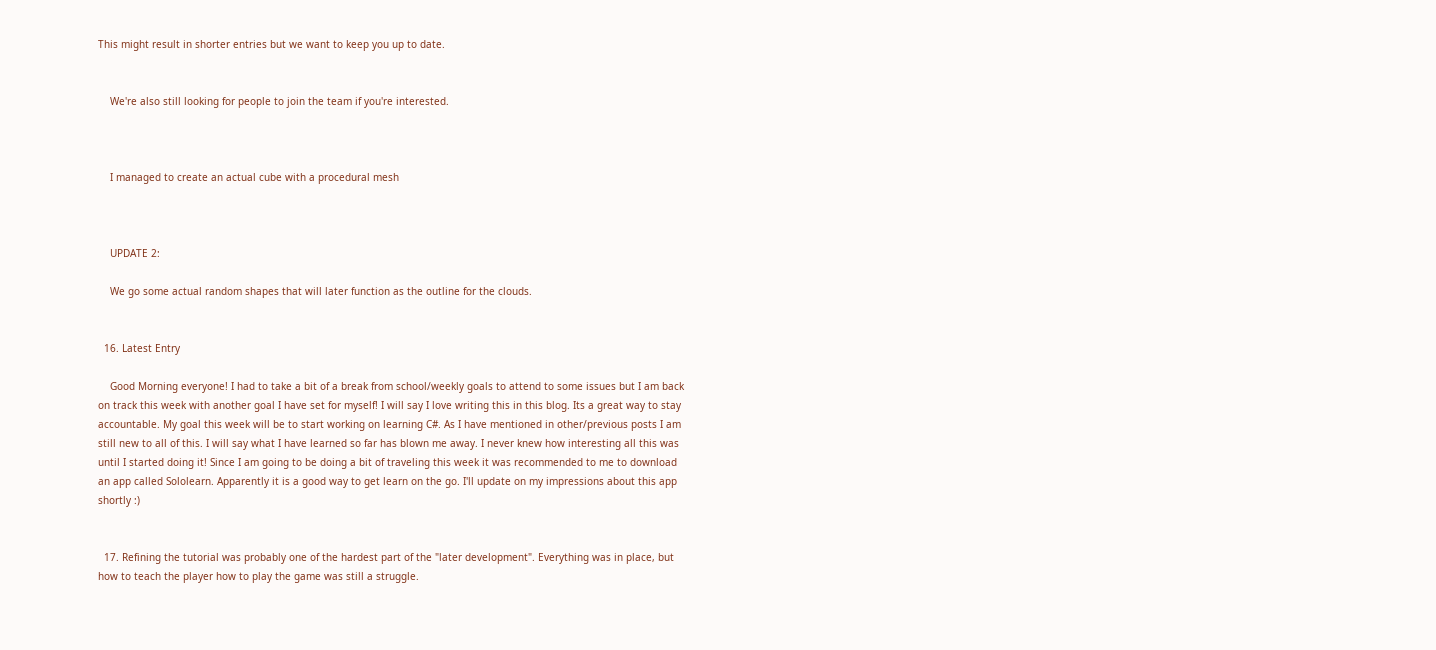This might result in shorter entries but we want to keep you up to date.


    We're also still looking for people to join the team if you're interested.



    I managed to create an actual cube with a procedural mesh



    UPDATE 2:

    We go some actual random shapes that will later function as the outline for the clouds.


  16. Latest Entry

    Good Morning everyone! I had to take a bit of a break from school/weekly goals to attend to some issues but I am back on track this week with another goal I have set for myself! I will say I love writing this in this blog. Its a great way to stay accountable. My goal this week will be to start working on learning C#. As I have mentioned in other/previous posts I am still new to all of this. I will say what I have learned so far has blown me away. I never knew how interesting all this was until I started doing it! Since I am going to be doing a bit of traveling this week it was recommended to me to download an app called Sololearn. Apparently it is a good way to get learn on the go. I'll update on my impressions about this app shortly :)


  17. Refining the tutorial was probably one of the hardest part of the "later development". Everything was in place, but how to teach the player how to play the game was still a struggle.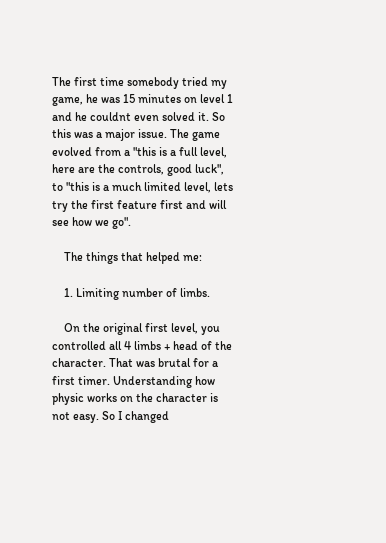The first time somebody tried my game, he was 15 minutes on level 1 and he couldnt even solved it. So this was a major issue. The game evolved from a "this is a full level, here are the controls, good luck", to "this is a much limited level, lets try the first feature first and will see how we go".

    The things that helped me:

    1. Limiting number of limbs.

    On the original first level, you controlled all 4 limbs + head of the character. That was brutal for a first timer. Understanding how physic works on the character is not easy. So I changed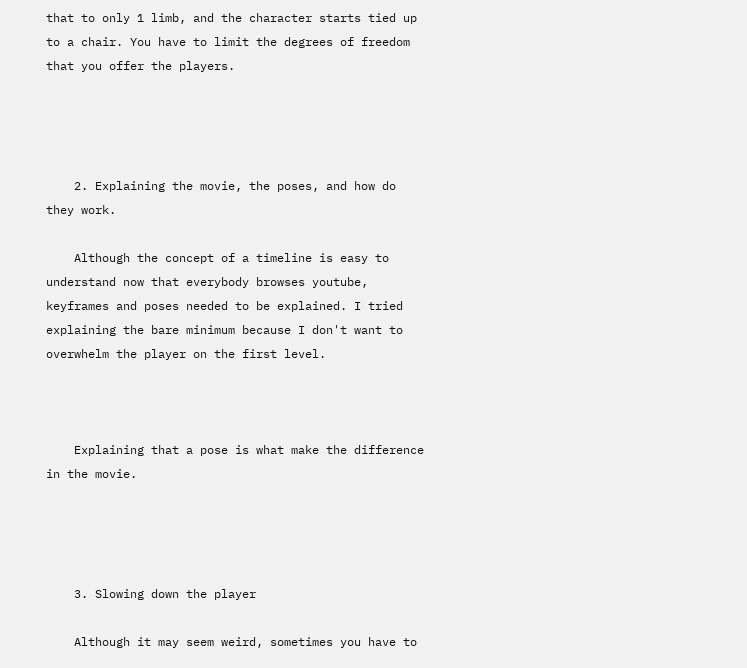that to only 1 limb, and the character starts tied up to a chair. You have to limit the degrees of freedom that you offer the players.




    2. Explaining the movie, the poses, and how do they work.

    Although the concept of a timeline is easy to understand now that everybody browses youtube, keyframes and poses needed to be explained. I tried explaining the bare minimum because I don't want to overwhelm the player on the first level.



    Explaining that a pose is what make the difference in the movie.




    3. Slowing down the player

    Although it may seem weird, sometimes you have to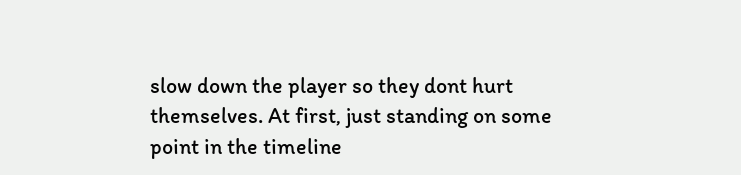slow down the player so they dont hurt themselves. At first, just standing on some point in the timeline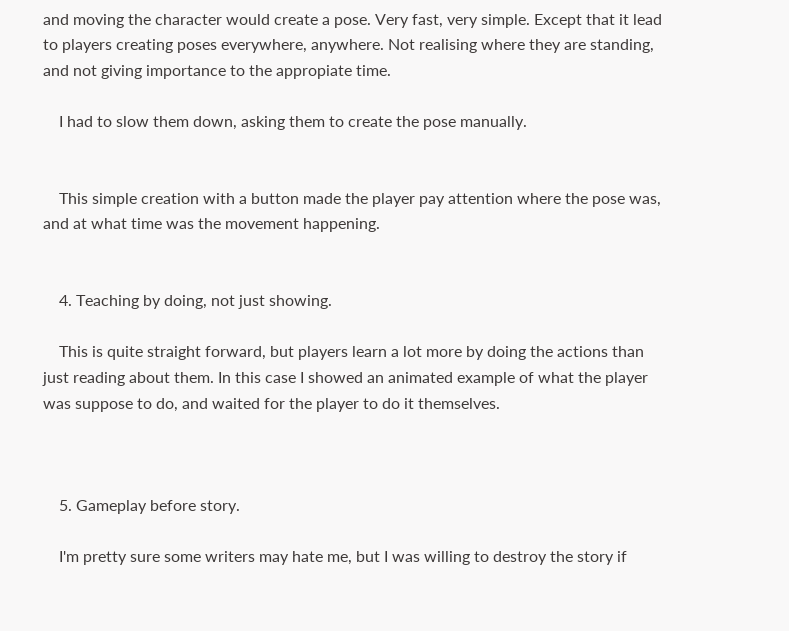and moving the character would create a pose. Very fast, very simple. Except that it lead to players creating poses everywhere, anywhere. Not realising where they are standing, and not giving importance to the appropiate time.

    I had to slow them down, asking them to create the pose manually.


    This simple creation with a button made the player pay attention where the pose was, and at what time was the movement happening.


    4. Teaching by doing, not just showing.

    This is quite straight forward, but players learn a lot more by doing the actions than just reading about them. In this case I showed an animated example of what the player was suppose to do, and waited for the player to do it themselves.



    5. Gameplay before story.

    I'm pretty sure some writers may hate me, but I was willing to destroy the story if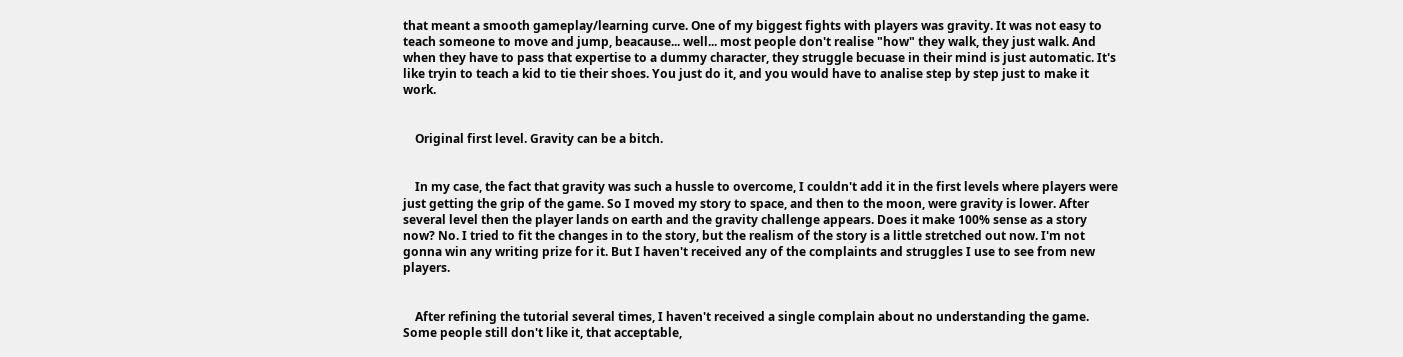that meant a smooth gameplay/learning curve. One of my biggest fights with players was gravity. It was not easy to teach someone to move and jump, beacause... well... most people don't realise "how" they walk, they just walk. And when they have to pass that expertise to a dummy character, they struggle becuase in their mind is just automatic. It's like tryin to teach a kid to tie their shoes. You just do it, and you would have to analise step by step just to make it work.


    Original first level. Gravity can be a bitch.


    In my case, the fact that gravity was such a hussle to overcome, I couldn't add it in the first levels where players were just getting the grip of the game. So I moved my story to space, and then to the moon, were gravity is lower. After several level then the player lands on earth and the gravity challenge appears. Does it make 100% sense as a story now? No. I tried to fit the changes in to the story, but the realism of the story is a little stretched out now. I'm not gonna win any writing prize for it. But I haven't received any of the complaints and struggles I use to see from new players.


    After refining the tutorial several times, I haven't received a single complain about no understanding the game. Some people still don't like it, that acceptable,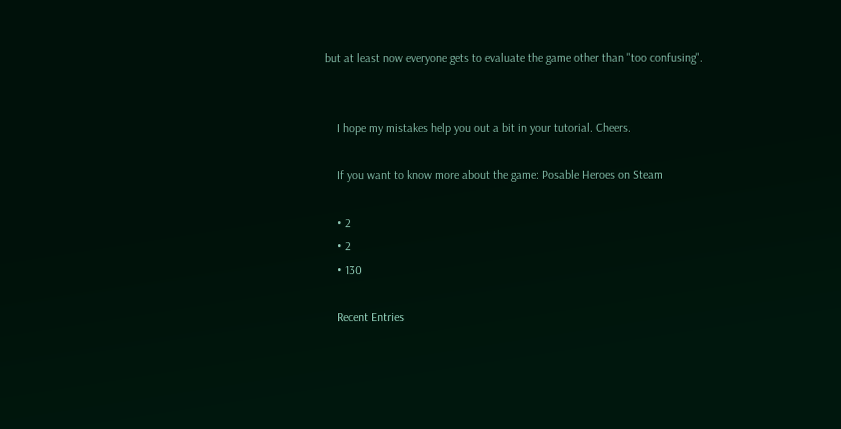but at least now everyone gets to evaluate the game other than "too confusing".


    I hope my mistakes help you out a bit in your tutorial. Cheers.

    If you want to know more about the game: Posable Heroes on Steam

    • 2
    • 2
    • 130

    Recent Entries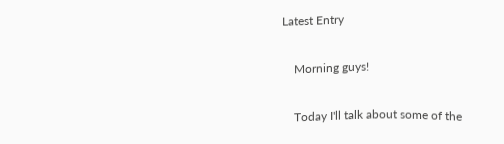Latest Entry

    Morning guys!

    Today I'll talk about some of the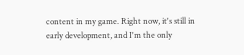content in my game. Right now, it's still in early development, and I'm the only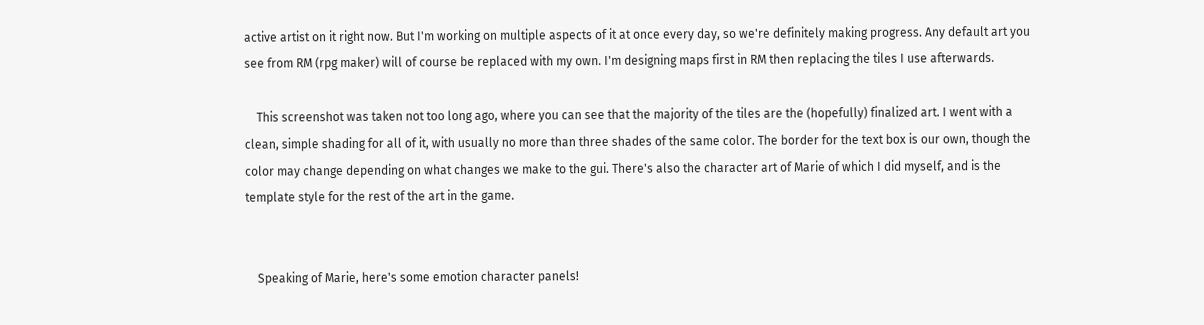active artist on it right now. But I'm working on multiple aspects of it at once every day, so we're definitely making progress. Any default art you see from RM (rpg maker) will of course be replaced with my own. I'm designing maps first in RM then replacing the tiles I use afterwards.

    This screenshot was taken not too long ago, where you can see that the majority of the tiles are the (hopefully) finalized art. I went with a clean, simple shading for all of it, with usually no more than three shades of the same color. The border for the text box is our own, though the color may change depending on what changes we make to the gui. There's also the character art of Marie of which I did myself, and is the template style for the rest of the art in the game.


    Speaking of Marie, here's some emotion character panels!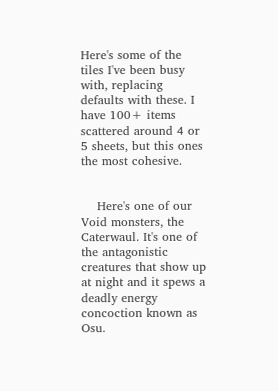Here's some of the tiles I've been busy with, replacing defaults with these. I have 100+ items scattered around 4 or 5 sheets, but this ones the most cohesive.


    Here's one of our Void monsters, the Caterwaul. It's one of the antagonistic creatures that show up at night and it spews a deadly energy concoction known as Osu.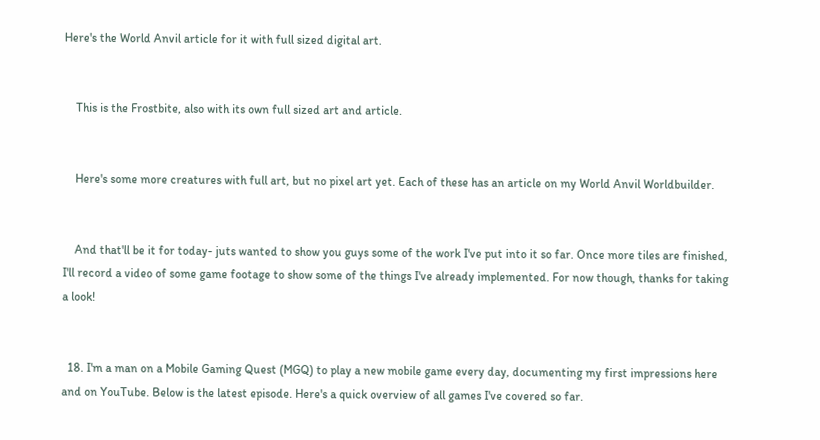Here's the World Anvil article for it with full sized digital art.


    This is the Frostbite, also with its own full sized art and article.


    Here's some more creatures with full art, but no pixel art yet. Each of these has an article on my World Anvil Worldbuilder.


    And that'll be it for today- juts wanted to show you guys some of the work I've put into it so far. Once more tiles are finished, I'll record a video of some game footage to show some of the things I've already implemented. For now though, thanks for taking a look!


  18. I'm a man on a Mobile Gaming Quest (MGQ) to play a new mobile game every day, documenting my first impressions here and on YouTube. Below is the latest episode. Here's a quick overview of all games I've covered so far.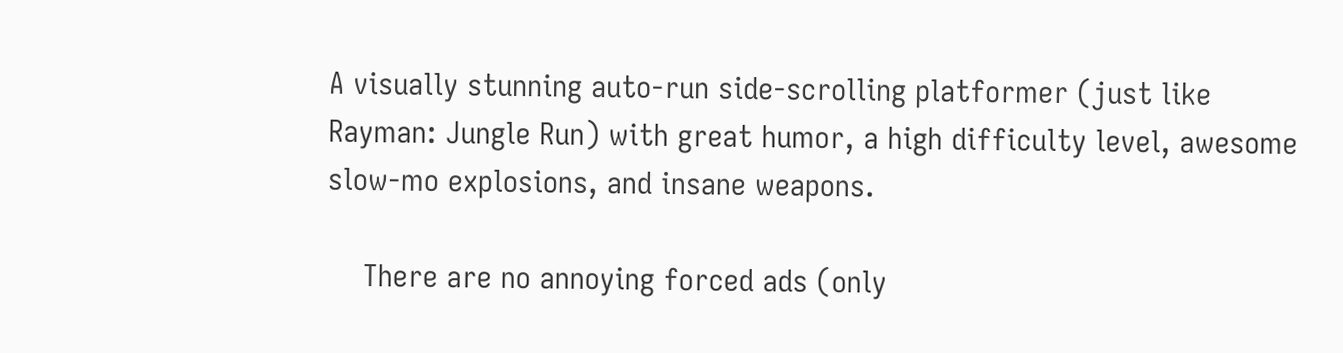A visually stunning auto-run side-scrolling platformer (just like Rayman: Jungle Run) with great humor, a high difficulty level, awesome slow-mo explosions, and insane weapons.

    There are no annoying forced ads (only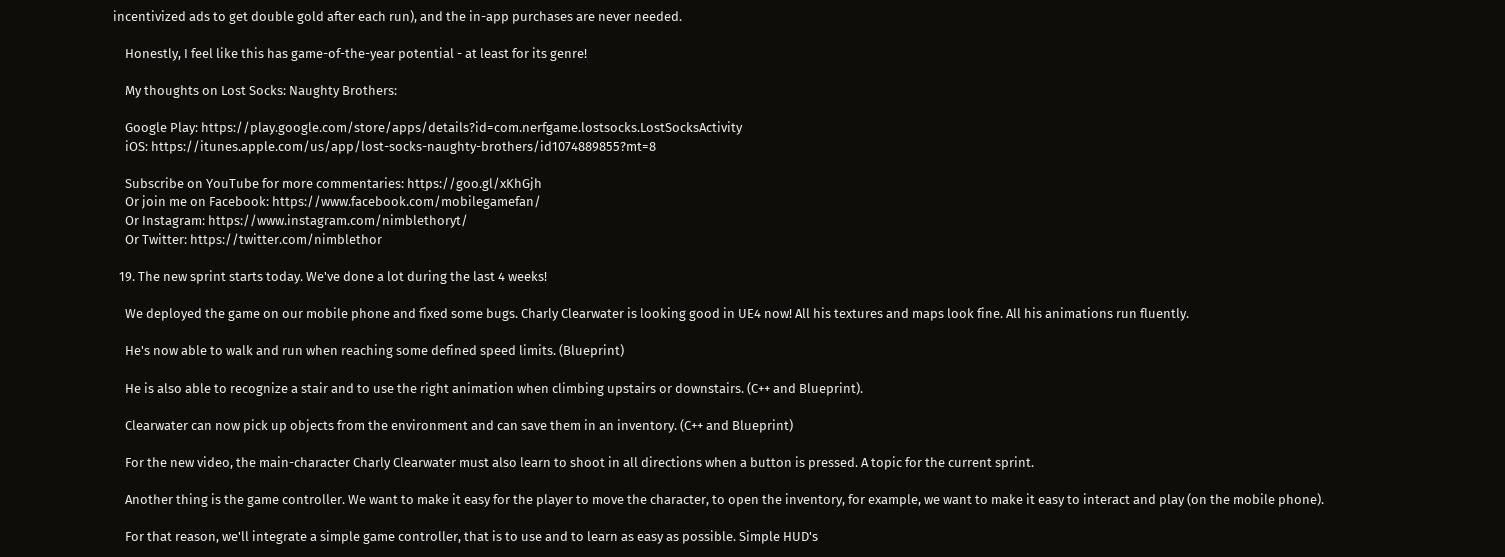incentivized ads to get double gold after each run), and the in-app purchases are never needed.

    Honestly, I feel like this has game-of-the-year potential - at least for its genre!

    My thoughts on Lost Socks: Naughty Brothers:

    Google Play: https://play.google.com/store/apps/details?id=com.nerfgame.lostsocks.LostSocksActivity
    iOS: https://itunes.apple.com/us/app/lost-socks-naughty-brothers/id1074889855?mt=8

    Subscribe on YouTube for more commentaries: https://goo.gl/xKhGjh
    Or join me on Facebook: https://www.facebook.com/mobilegamefan/
    Or Instagram: https://www.instagram.com/nimblethoryt/
    Or Twitter: https://twitter.com/nimblethor

  19. The new sprint starts today. We've done a lot during the last 4 weeks!

    We deployed the game on our mobile phone and fixed some bugs. Charly Clearwater is looking good in UE4 now! All his textures and maps look fine. All his animations run fluently.

    He's now able to walk and run when reaching some defined speed limits. (Blueprint)

    He is also able to recognize a stair and to use the right animation when climbing upstairs or downstairs. (C++ and Blueprint).

    Clearwater can now pick up objects from the environment and can save them in an inventory. (C++ and Blueprint)

    For the new video, the main-character Charly Clearwater must also learn to shoot in all directions when a button is pressed. A topic for the current sprint.

    Another thing is the game controller. We want to make it easy for the player to move the character, to open the inventory, for example, we want to make it easy to interact and play (on the mobile phone).

    For that reason, we'll integrate a simple game controller, that is to use and to learn as easy as possible. Simple HUD's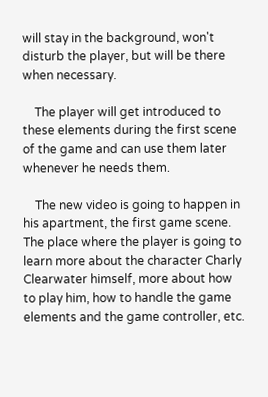will stay in the background, won't disturb the player, but will be there when necessary.

    The player will get introduced to these elements during the first scene of the game and can use them later whenever he needs them.

    The new video is going to happen in his apartment, the first game scene. The place where the player is going to learn more about the character Charly Clearwater himself, more about how to play him, how to handle the game elements and the game controller, etc.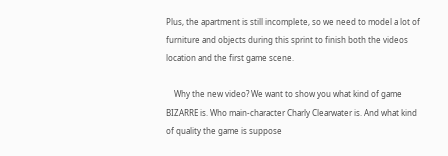Plus, the apartment is still incomplete, so we need to model a lot of furniture and objects during this sprint to finish both the videos location and the first game scene.

    Why the new video? We want to show you what kind of game BIZARRE is. Who main-character Charly Clearwater is. And what kind of quality the game is suppose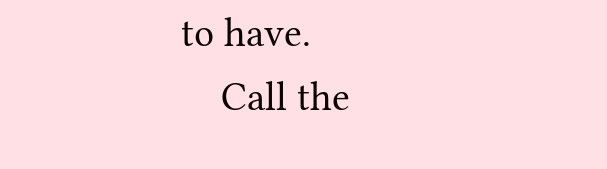to have.
    Call the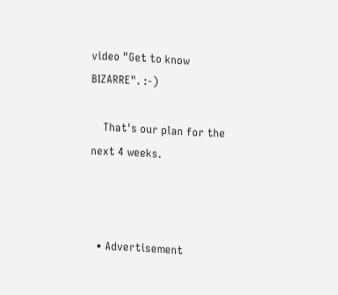video "Get to know BIZARRE". :-)

    That's our plan for the next 4 weeks.



  • Advertisement